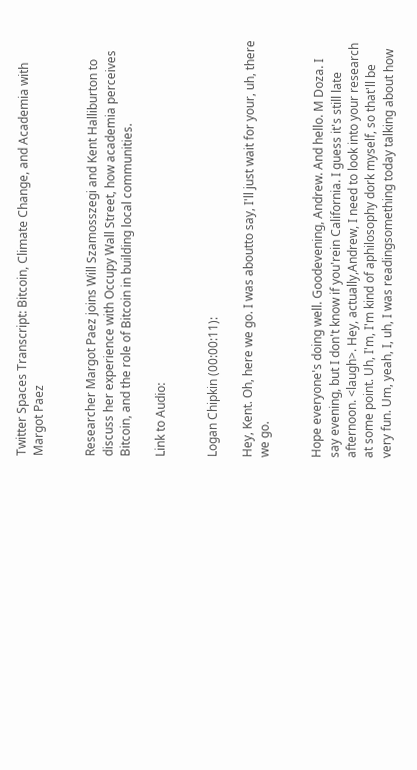Twitter Spaces Transcript: Bitcoin, Climate Change, and Academia with Margot Paez


Researcher Margot Paez joins Will Szamosszegi and Kent Halliburton to discuss her experience with Occupy Wall Street, how academia perceives Bitcoin, and the role of Bitcoin in building local communities.

Link to Audio:


Logan Chipkin (00:00:11):

Hey, Kent. Oh, here we go. I was aboutto say, I'll just wait for your, uh, there we go.


Hope everyone's doing well. Goodevening, Andrew. And hello. M Doza. I say evening, but I don't know if you'rein California. I guess it's still late afternoon. <laugh>. Hey, actually,Andrew, I need to look into your research at some point. Uh, I'm, I'm kind of aphilosophy dork myself, so that'll be very fun. Um, yeah, I, uh, I was readingsomething today talking about how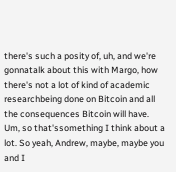there's such a posity of, uh, and we're gonnatalk about this with Margo, how there's not a lot of kind of academic researchbeing done on Bitcoin and all the consequences Bitcoin will have. Um, so that'ssomething I think about a lot. So yeah, Andrew, maybe, maybe you and I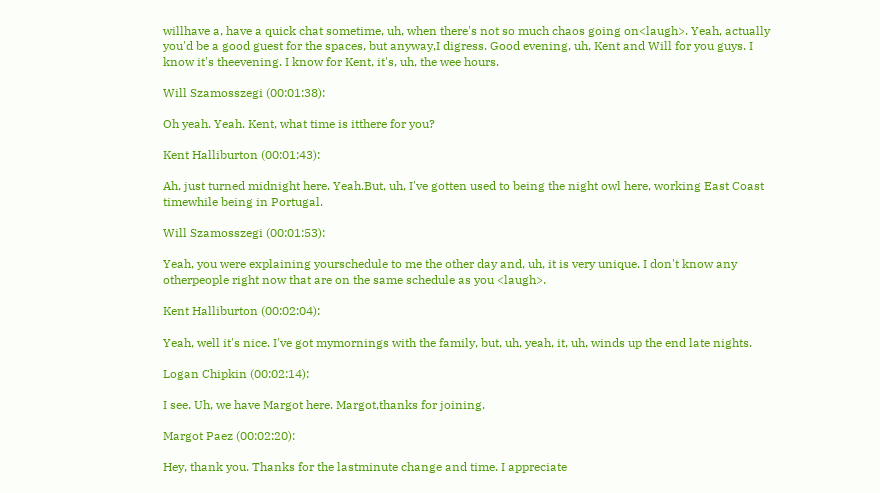willhave a, have a quick chat sometime, uh, when there's not so much chaos going on<laugh>. Yeah, actually you'd be a good guest for the spaces, but anyway,I digress. Good evening, uh, Kent and Will for you guys. I know it's theevening. I know for Kent, it's, uh, the wee hours.

Will Szamosszegi (00:01:38):

Oh yeah. Yeah. Kent, what time is itthere for you?

Kent Halliburton (00:01:43):

Ah, just turned midnight here. Yeah.But, uh, I've gotten used to being the night owl here, working East Coast timewhile being in Portugal.

Will Szamosszegi (00:01:53):

Yeah, you were explaining yourschedule to me the other day and, uh, it is very unique. I don't know any otherpeople right now that are on the same schedule as you <laugh>.

Kent Halliburton (00:02:04):

Yeah, well it's nice. I've got mymornings with the family, but, uh, yeah, it, uh, winds up the end late nights.

Logan Chipkin (00:02:14):

I see. Uh, we have Margot here. Margot,thanks for joining.

Margot Paez (00:02:20):

Hey, thank you. Thanks for the lastminute change and time. I appreciate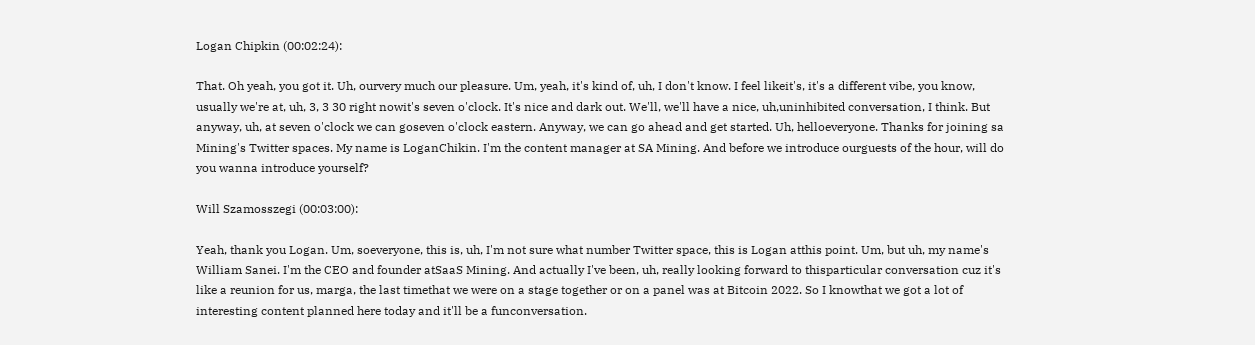Logan Chipkin (00:02:24):

That. Oh yeah, you got it. Uh, ourvery much our pleasure. Um, yeah, it's kind of, uh, I don't know. I feel likeit's, it's a different vibe, you know, usually we're at, uh, 3, 3 30 right nowit's seven o'clock. It's nice and dark out. We'll, we'll have a nice, uh,uninhibited conversation, I think. But anyway, uh, at seven o'clock we can goseven o'clock eastern. Anyway, we can go ahead and get started. Uh, helloeveryone. Thanks for joining sa Mining's Twitter spaces. My name is LoganChikin. I'm the content manager at SA Mining. And before we introduce ourguests of the hour, will do you wanna introduce yourself?

Will Szamosszegi (00:03:00):

Yeah, thank you Logan. Um, soeveryone, this is, uh, I'm not sure what number Twitter space, this is Logan atthis point. Um, but uh, my name's William Sanei. I'm the CEO and founder atSaaS Mining. And actually I've been, uh, really looking forward to thisparticular conversation cuz it's like a reunion for us, marga, the last timethat we were on a stage together or on a panel was at Bitcoin 2022. So I knowthat we got a lot of interesting content planned here today and it'll be a funconversation.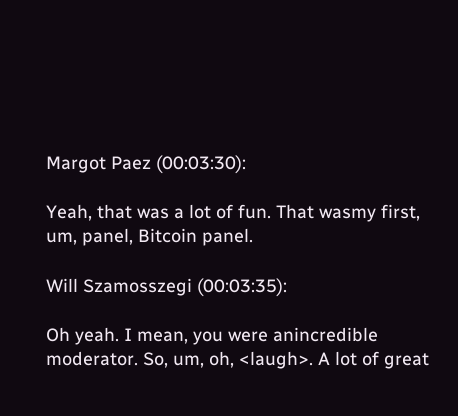Margot Paez (00:03:30):

Yeah, that was a lot of fun. That wasmy first, um, panel, Bitcoin panel.

Will Szamosszegi (00:03:35):

Oh yeah. I mean, you were anincredible moderator. So, um, oh, <laugh>. A lot of great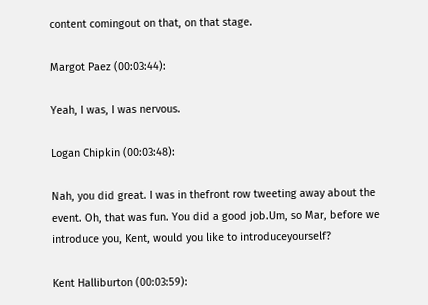content comingout on that, on that stage.

Margot Paez (00:03:44):

Yeah, I was, I was nervous.

Logan Chipkin (00:03:48):

Nah, you did great. I was in thefront row tweeting away about the event. Oh, that was fun. You did a good job.Um, so Mar, before we introduce you, Kent, would you like to introduceyourself?

Kent Halliburton (00:03:59):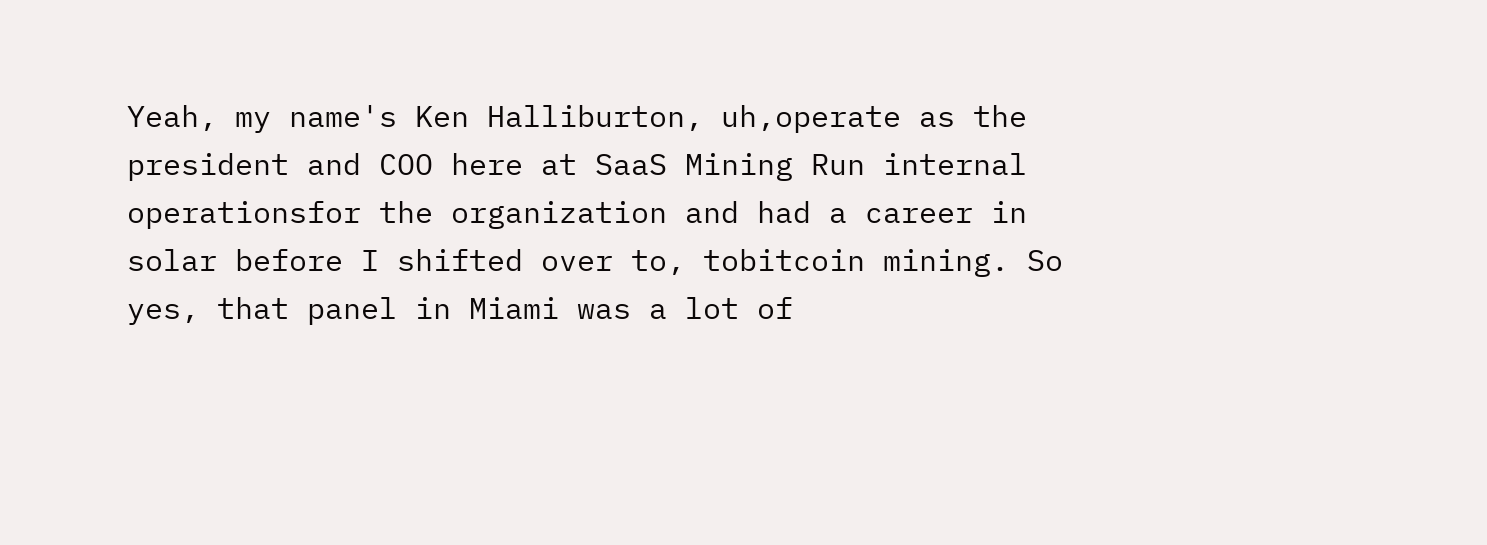Yeah, my name's Ken Halliburton, uh,operate as the president and COO here at SaaS Mining Run internal operationsfor the organization and had a career in solar before I shifted over to, tobitcoin mining. So yes, that panel in Miami was a lot of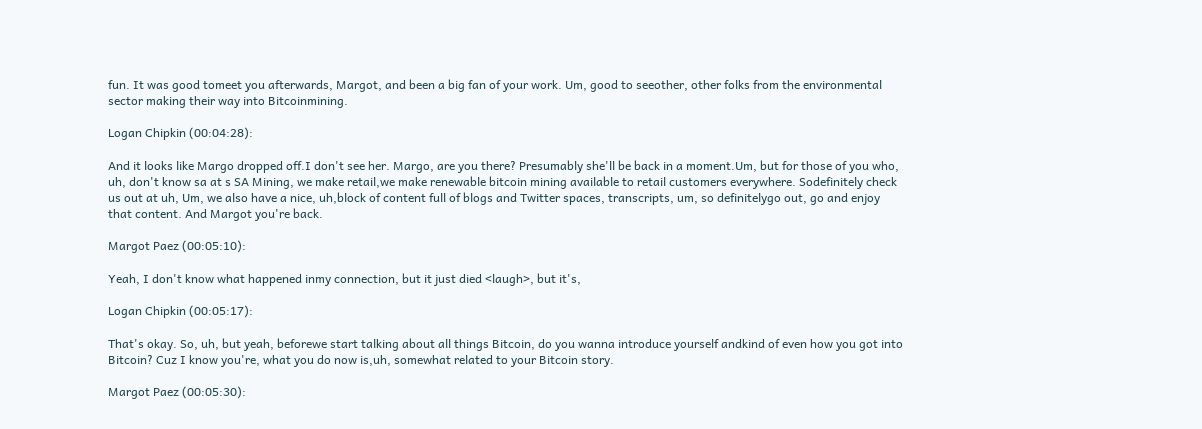fun. It was good tomeet you afterwards, Margot, and been a big fan of your work. Um, good to seeother, other folks from the environmental sector making their way into Bitcoinmining.

Logan Chipkin (00:04:28):

And it looks like Margo dropped off.I don't see her. Margo, are you there? Presumably she'll be back in a moment.Um, but for those of you who, uh, don't know sa at s SA Mining, we make retail,we make renewable bitcoin mining available to retail customers everywhere. Sodefinitely check us out at uh, Um, we also have a nice, uh,block of content full of blogs and Twitter spaces, transcripts, um, so definitelygo out, go and enjoy that content. And Margot you're back.

Margot Paez (00:05:10):

Yeah, I don't know what happened inmy connection, but it just died <laugh>, but it's,

Logan Chipkin (00:05:17):

That's okay. So, uh, but yeah, beforewe start talking about all things Bitcoin, do you wanna introduce yourself andkind of even how you got into Bitcoin? Cuz I know you're, what you do now is,uh, somewhat related to your Bitcoin story.

Margot Paez (00:05:30):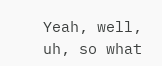Yeah, well, uh, so what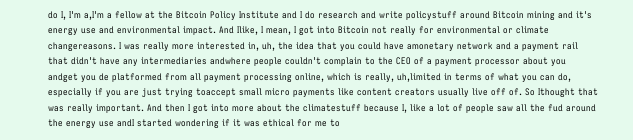do I, I'm a,I'm a fellow at the Bitcoin Policy Institute and I do research and write policystuff around Bitcoin mining and it's energy use and environmental impact. And Ilike, I mean, I got into Bitcoin not really for environmental or climate changereasons. I was really more interested in, uh, the idea that you could have amonetary network and a payment rail that didn't have any intermediaries andwhere people couldn't complain to the CEO of a payment processor about you andget you de platformed from all payment processing online, which is really, uh,limited in terms of what you can do, especially if you are just trying toaccept small micro payments like content creators usually live off of. So Ithought that was really important. And then I got into more about the climatestuff because I, like a lot of people saw all the fud around the energy use andI started wondering if it was ethical for me to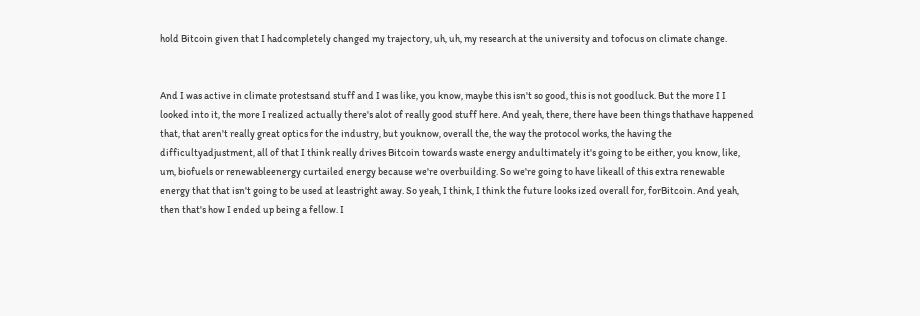hold Bitcoin given that I hadcompletely changed my trajectory, uh, uh, my research at the university and tofocus on climate change.


And I was active in climate protestsand stuff and I was like, you know, maybe this isn't so good, this is not goodluck. But the more I I looked into it, the more I realized actually there's alot of really good stuff here. And yeah, there, there have been things thathave happened that, that aren't really great optics for the industry, but youknow, overall the, the way the protocol works, the having the difficultyadjustment, all of that I think really drives Bitcoin towards waste energy andultimately it's going to be either, you know, like, um, biofuels or renewableenergy curtailed energy because we're overbuilding. So we're going to have likeall of this extra renewable energy that that isn't going to be used at leastright away. So yeah, I think, I think the future looks ized overall for, forBitcoin. And yeah, then that's how I ended up being a fellow. I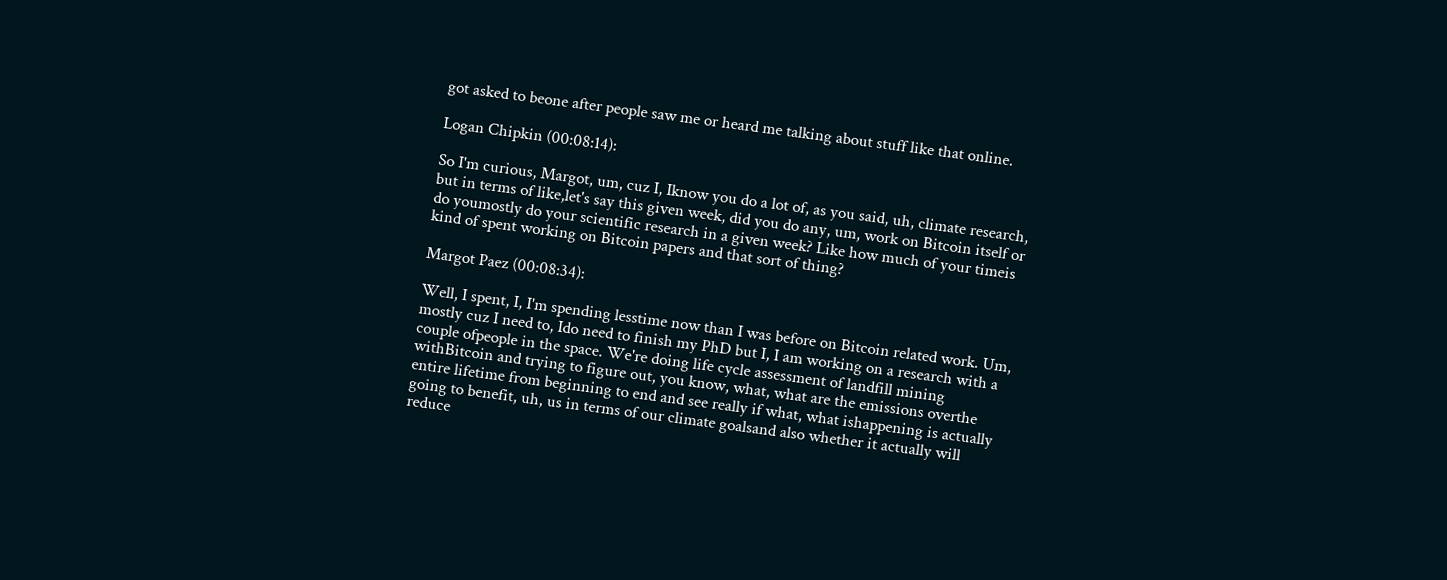got asked to beone after people saw me or heard me talking about stuff like that online.

Logan Chipkin (00:08:14):

So I'm curious, Margot, um, cuz I, Iknow you do a lot of, as you said, uh, climate research, but in terms of like,let's say this given week, did you do any, um, work on Bitcoin itself or do youmostly do your scientific research in a given week? Like how much of your timeis kind of spent working on Bitcoin papers and that sort of thing?

Margot Paez (00:08:34):

Well, I spent, I, I'm spending lesstime now than I was before on Bitcoin related work. Um, mostly cuz I need to, Ido need to finish my PhD but I, I am working on a research with a couple ofpeople in the space. We're doing life cycle assessment of landfill mining withBitcoin and trying to figure out, you know, what, what are the emissions overthe entire lifetime from beginning to end and see really if what, what ishappening is actually going to benefit, uh, us in terms of our climate goalsand also whether it actually will reduce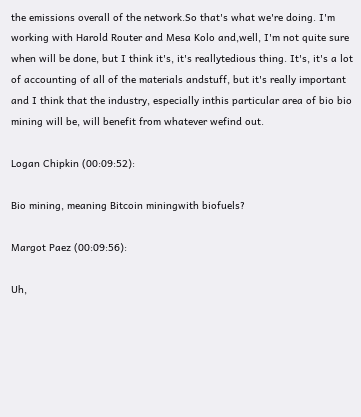the emissions overall of the network.So that's what we're doing. I'm working with Harold Router and Mesa Kolo and,well, I'm not quite sure when will be done, but I think it's, it's reallytedious thing. It's, it's a lot of accounting of all of the materials andstuff, but it's really important and I think that the industry, especially inthis particular area of bio bio mining will be, will benefit from whatever wefind out.

Logan Chipkin (00:09:52):

Bio mining, meaning Bitcoin miningwith biofuels?

Margot Paez (00:09:56):

Uh,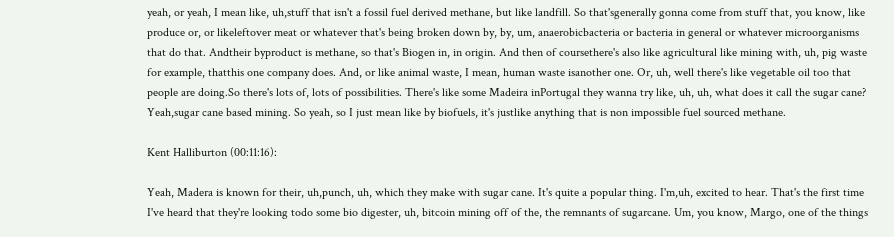yeah, or yeah, I mean like, uh,stuff that isn't a fossil fuel derived methane, but like landfill. So that'sgenerally gonna come from stuff that, you know, like produce or, or likeleftover meat or whatever that's being broken down by, by, um, anaerobicbacteria or bacteria in general or whatever microorganisms that do that. Andtheir byproduct is methane, so that's Biogen in, in origin. And then of coursethere's also like agricultural like mining with, uh, pig waste for example, thatthis one company does. And, or like animal waste, I mean, human waste isanother one. Or, uh, well there's like vegetable oil too that people are doing.So there's lots of, lots of possibilities. There's like some Madeira inPortugal they wanna try like, uh, uh, what does it call the sugar cane? Yeah,sugar cane based mining. So yeah, so I just mean like by biofuels, it's justlike anything that is non impossible fuel sourced methane.

Kent Halliburton (00:11:16):

Yeah, Madera is known for their, uh,punch, uh, which they make with sugar cane. It's quite a popular thing. I'm,uh, excited to hear. That's the first time I've heard that they're looking todo some bio digester, uh, bitcoin mining off of the, the remnants of sugarcane. Um, you know, Margo, one of the things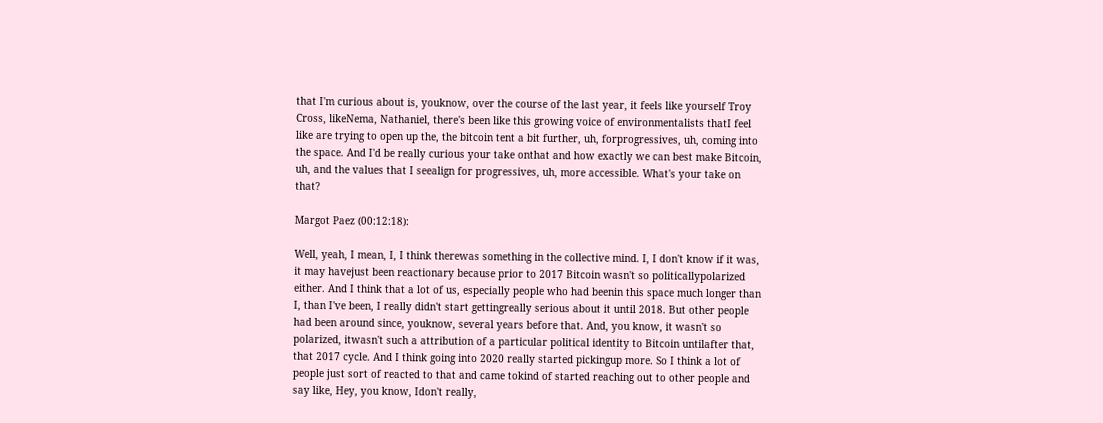that I'm curious about is, youknow, over the course of the last year, it feels like yourself Troy Cross, likeNema, Nathaniel, there's been like this growing voice of environmentalists thatI feel like are trying to open up the, the bitcoin tent a bit further, uh, forprogressives, uh, coming into the space. And I'd be really curious your take onthat and how exactly we can best make Bitcoin, uh, and the values that I seealign for progressives, uh, more accessible. What's your take on that?

Margot Paez (00:12:18):

Well, yeah, I mean, I, I think therewas something in the collective mind. I, I don't know if it was, it may havejust been reactionary because prior to 2017 Bitcoin wasn't so politicallypolarized either. And I think that a lot of us, especially people who had beenin this space much longer than I, than I've been, I really didn't start gettingreally serious about it until 2018. But other people had been around since, youknow, several years before that. And, you know, it wasn't so polarized, itwasn't such a attribution of a particular political identity to Bitcoin untilafter that, that 2017 cycle. And I think going into 2020 really started pickingup more. So I think a lot of people just sort of reacted to that and came tokind of started reaching out to other people and say like, Hey, you know, Idon't really,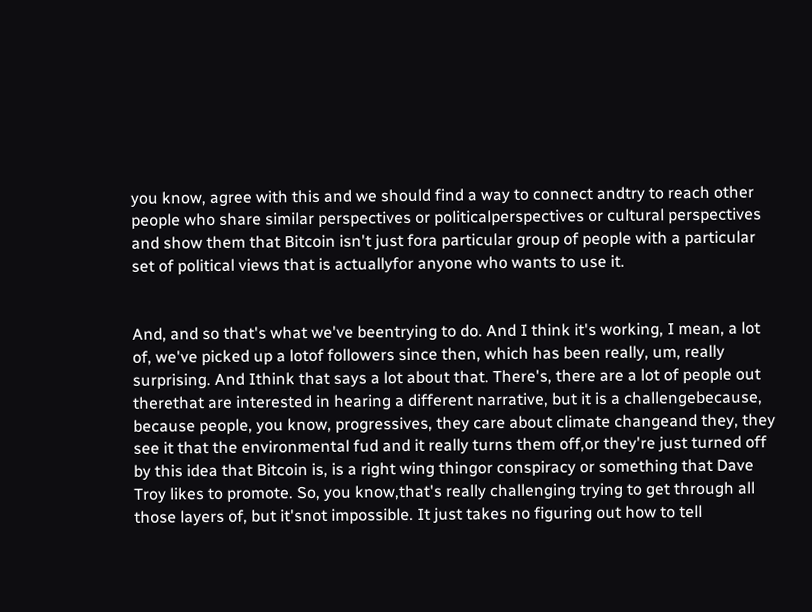you know, agree with this and we should find a way to connect andtry to reach other people who share similar perspectives or politicalperspectives or cultural perspectives and show them that Bitcoin isn't just fora particular group of people with a particular set of political views that is actuallyfor anyone who wants to use it.


And, and so that's what we've beentrying to do. And I think it's working, I mean, a lot of, we've picked up a lotof followers since then, which has been really, um, really surprising. And Ithink that says a lot about that. There's, there are a lot of people out therethat are interested in hearing a different narrative, but it is a challengebecause, because people, you know, progressives, they care about climate changeand they, they see it that the environmental fud and it really turns them off,or they're just turned off by this idea that Bitcoin is, is a right wing thingor conspiracy or something that Dave Troy likes to promote. So, you know,that's really challenging trying to get through all those layers of, but it'snot impossible. It just takes no figuring out how to tell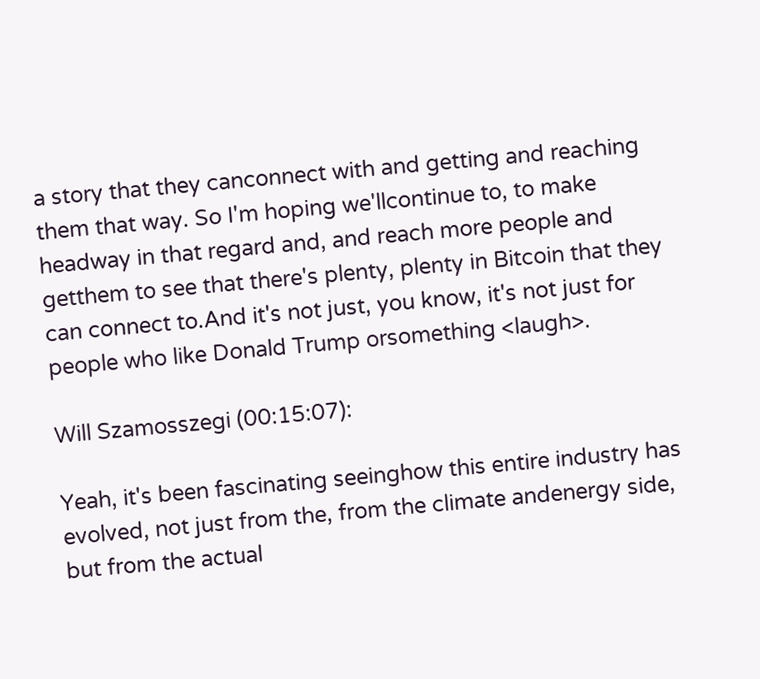a story that they canconnect with and getting and reaching them that way. So I'm hoping we'llcontinue to, to make headway in that regard and, and reach more people and getthem to see that there's plenty, plenty in Bitcoin that they can connect to.And it's not just, you know, it's not just for people who like Donald Trump orsomething <laugh>.

Will Szamosszegi (00:15:07):

Yeah, it's been fascinating seeinghow this entire industry has evolved, not just from the, from the climate andenergy side, but from the actual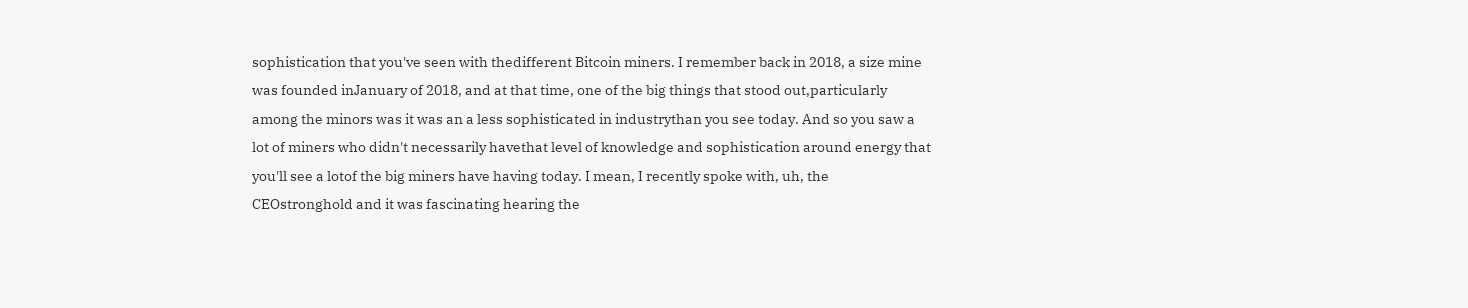sophistication that you've seen with thedifferent Bitcoin miners. I remember back in 2018, a size mine was founded inJanuary of 2018, and at that time, one of the big things that stood out,particularly among the minors was it was an a less sophisticated in industrythan you see today. And so you saw a lot of miners who didn't necessarily havethat level of knowledge and sophistication around energy that you'll see a lotof the big miners have having today. I mean, I recently spoke with, uh, the CEOstronghold and it was fascinating hearing the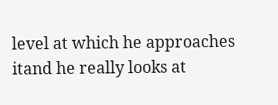level at which he approaches itand he really looks at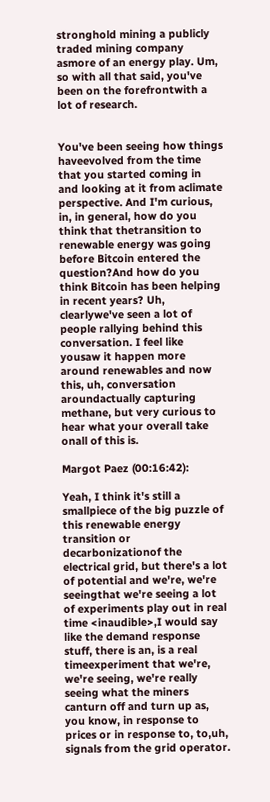stronghold mining a publicly traded mining company asmore of an energy play. Um, so with all that said, you've been on the forefrontwith a lot of research.


You've been seeing how things haveevolved from the time that you started coming in and looking at it from aclimate perspective. And I'm curious, in, in general, how do you think that thetransition to renewable energy was going before Bitcoin entered the question?And how do you think Bitcoin has been helping in recent years? Uh, clearlywe've seen a lot of people rallying behind this conversation. I feel like yousaw it happen more around renewables and now this, uh, conversation aroundactually capturing methane, but very curious to hear what your overall take onall of this is.

Margot Paez (00:16:42):

Yeah, I think it's still a smallpiece of the big puzzle of this renewable energy transition or decarbonizationof the electrical grid, but there's a lot of potential and we're, we're seeingthat we're seeing a lot of experiments play out in real time <inaudible>,I would say like the demand response stuff, there is an, is a real timeexperiment that we're, we're seeing, we're really seeing what the miners canturn off and turn up as, you know, in response to prices or in response to, to,uh, signals from the grid operator.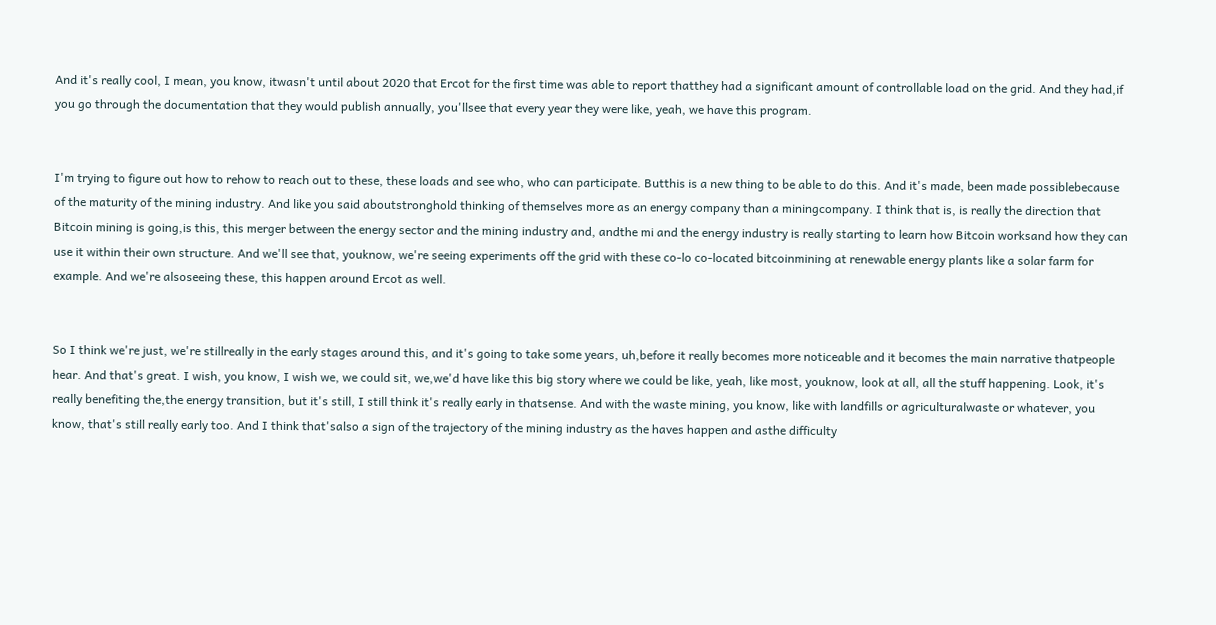And it's really cool, I mean, you know, itwasn't until about 2020 that Ercot for the first time was able to report thatthey had a significant amount of controllable load on the grid. And they had,if you go through the documentation that they would publish annually, you'llsee that every year they were like, yeah, we have this program.


I'm trying to figure out how to rehow to reach out to these, these loads and see who, who can participate. Butthis is a new thing to be able to do this. And it's made, been made possiblebecause of the maturity of the mining industry. And like you said aboutstronghold thinking of themselves more as an energy company than a miningcompany. I think that is, is really the direction that Bitcoin mining is going,is this, this merger between the energy sector and the mining industry and, andthe mi and the energy industry is really starting to learn how Bitcoin worksand how they can use it within their own structure. And we'll see that, youknow, we're seeing experiments off the grid with these co-lo co-located bitcoinmining at renewable energy plants like a solar farm for example. And we're alsoseeing these, this happen around Ercot as well.


So I think we're just, we're stillreally in the early stages around this, and it's going to take some years, uh,before it really becomes more noticeable and it becomes the main narrative thatpeople hear. And that's great. I wish, you know, I wish we, we could sit, we,we'd have like this big story where we could be like, yeah, like most, youknow, look at all, all the stuff happening. Look, it's really benefiting the,the energy transition, but it's still, I still think it's really early in thatsense. And with the waste mining, you know, like with landfills or agriculturalwaste or whatever, you know, that's still really early too. And I think that'salso a sign of the trajectory of the mining industry as the haves happen and asthe difficulty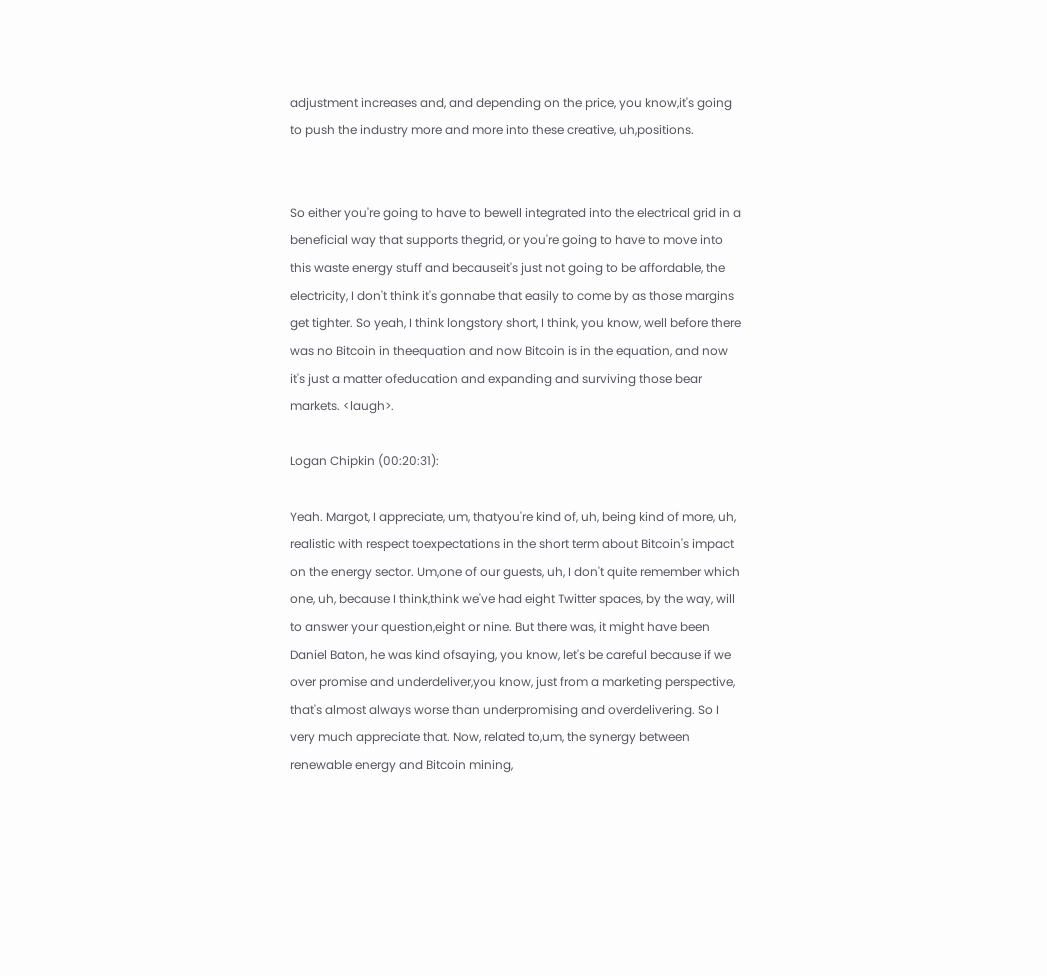adjustment increases and, and depending on the price, you know,it's going to push the industry more and more into these creative, uh,positions.


So either you're going to have to bewell integrated into the electrical grid in a beneficial way that supports thegrid, or you're going to have to move into this waste energy stuff and becauseit's just not going to be affordable, the electricity, I don't think it's gonnabe that easily to come by as those margins get tighter. So yeah, I think longstory short, I think, you know, well before there was no Bitcoin in theequation and now Bitcoin is in the equation, and now it's just a matter ofeducation and expanding and surviving those bear markets. <laugh>.

Logan Chipkin (00:20:31):

Yeah. Margot, I appreciate, um, thatyou're kind of, uh, being kind of more, uh, realistic with respect toexpectations in the short term about Bitcoin's impact on the energy sector. Um,one of our guests, uh, I don't quite remember which one, uh, because I think,think we've had eight Twitter spaces, by the way, will to answer your question,eight or nine. But there was, it might have been Daniel Baton, he was kind ofsaying, you know, let's be careful because if we over promise and underdeliver,you know, just from a marketing perspective, that's almost always worse than underpromising and overdelivering. So I very much appreciate that. Now, related to,um, the synergy between renewable energy and Bitcoin mining,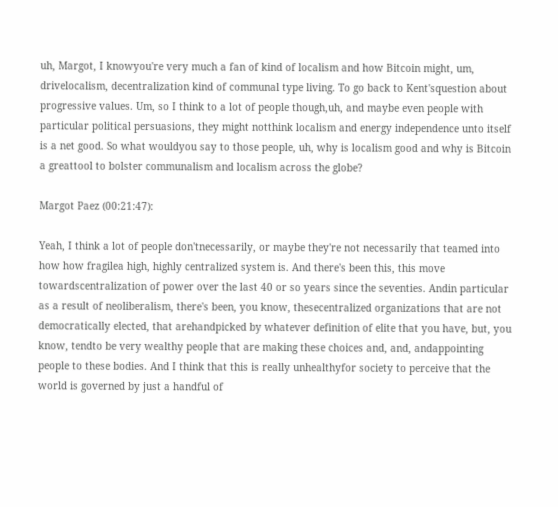uh, Margot, I knowyou're very much a fan of kind of localism and how Bitcoin might, um, drivelocalism, decentralization kind of communal type living. To go back to Kent'squestion about progressive values. Um, so I think to a lot of people though,uh, and maybe even people with particular political persuasions, they might notthink localism and energy independence unto itself is a net good. So what wouldyou say to those people, uh, why is localism good and why is Bitcoin a greattool to bolster communalism and localism across the globe?

Margot Paez (00:21:47):

Yeah, I think a lot of people don'tnecessarily, or maybe they're not necessarily that teamed into how how fragilea high, highly centralized system is. And there's been this, this move towardscentralization of power over the last 40 or so years since the seventies. Andin particular as a result of neoliberalism, there's been, you know, thesecentralized organizations that are not democratically elected, that arehandpicked by whatever definition of elite that you have, but, you know, tendto be very wealthy people that are making these choices and, and, andappointing people to these bodies. And I think that this is really unhealthyfor society to perceive that the world is governed by just a handful of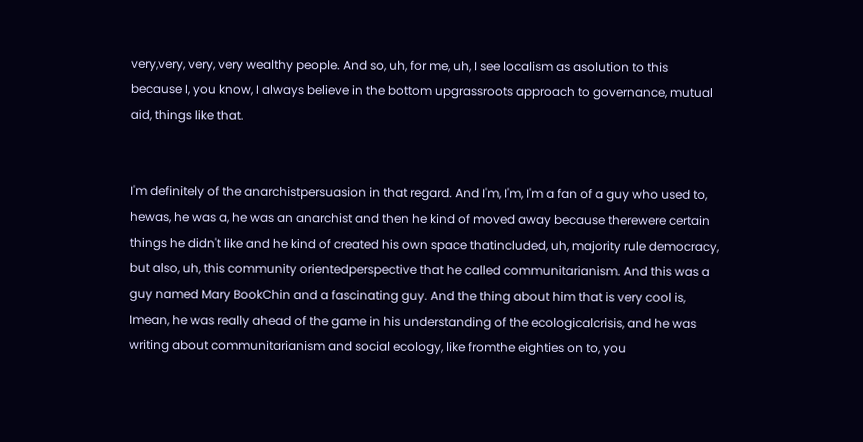very,very, very, very wealthy people. And so, uh, for me, uh, I see localism as asolution to this because I, you know, I always believe in the bottom upgrassroots approach to governance, mutual aid, things like that.


I'm definitely of the anarchistpersuasion in that regard. And I'm, I'm, I'm a fan of a guy who used to, hewas, he was a, he was an anarchist and then he kind of moved away because therewere certain things he didn't like and he kind of created his own space thatincluded, uh, majority rule democracy, but also, uh, this community orientedperspective that he called communitarianism. And this was a guy named Mary BookChin and a fascinating guy. And the thing about him that is very cool is, Imean, he was really ahead of the game in his understanding of the ecologicalcrisis, and he was writing about communitarianism and social ecology, like fromthe eighties on to, you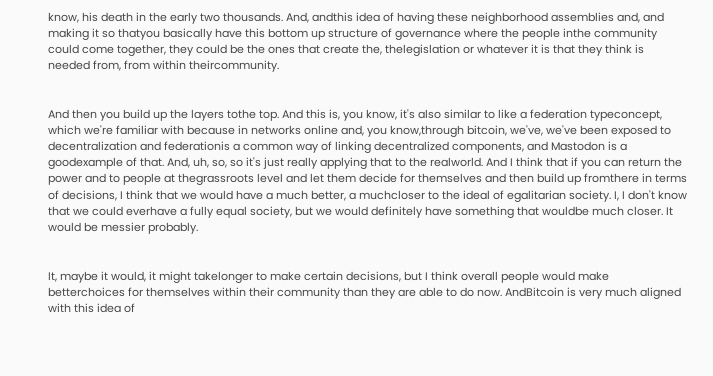know, his death in the early two thousands. And, andthis idea of having these neighborhood assemblies and, and making it so thatyou basically have this bottom up structure of governance where the people inthe community could come together, they could be the ones that create the, thelegislation or whatever it is that they think is needed from, from within theircommunity.


And then you build up the layers tothe top. And this is, you know, it's also similar to like a federation typeconcept, which we're familiar with because in networks online and, you know,through bitcoin, we've, we've been exposed to decentralization and federationis a common way of linking decentralized components, and Mastodon is a goodexample of that. And, uh, so, so it's just really applying that to the realworld. And I think that if you can return the power and to people at thegrassroots level and let them decide for themselves and then build up fromthere in terms of decisions, I think that we would have a much better, a muchcloser to the ideal of egalitarian society. I, I don't know that we could everhave a fully equal society, but we would definitely have something that wouldbe much closer. It would be messier probably.


It, maybe it would, it might takelonger to make certain decisions, but I think overall people would make betterchoices for themselves within their community than they are able to do now. AndBitcoin is very much aligned with this idea of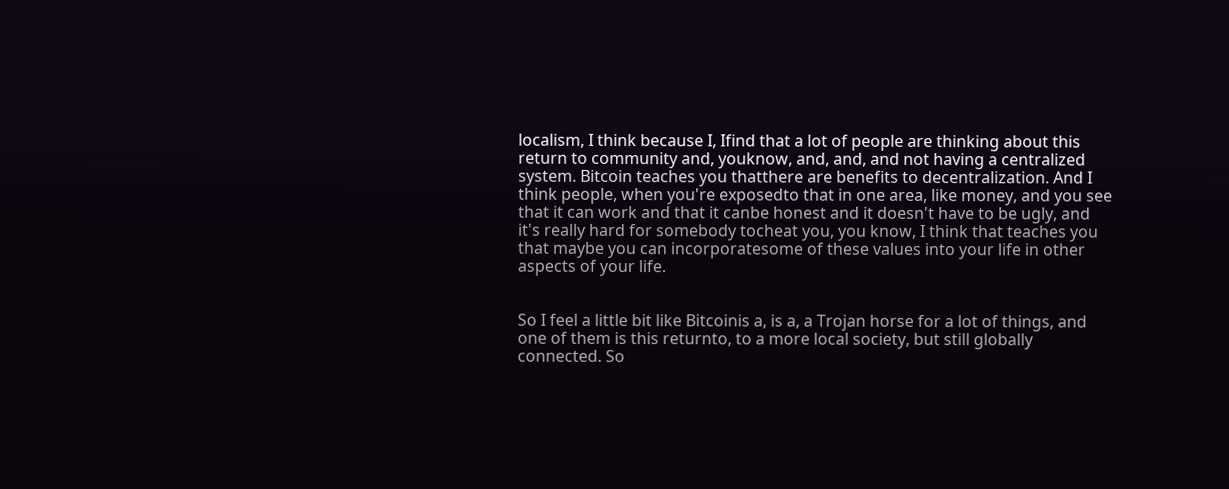localism, I think because I, Ifind that a lot of people are thinking about this return to community and, youknow, and, and, and not having a centralized system. Bitcoin teaches you thatthere are benefits to decentralization. And I think people, when you're exposedto that in one area, like money, and you see that it can work and that it canbe honest and it doesn't have to be ugly, and it's really hard for somebody tocheat you, you know, I think that teaches you that maybe you can incorporatesome of these values into your life in other aspects of your life.


So I feel a little bit like Bitcoinis a, is a, a Trojan horse for a lot of things, and one of them is this returnto, to a more local society, but still globally connected. So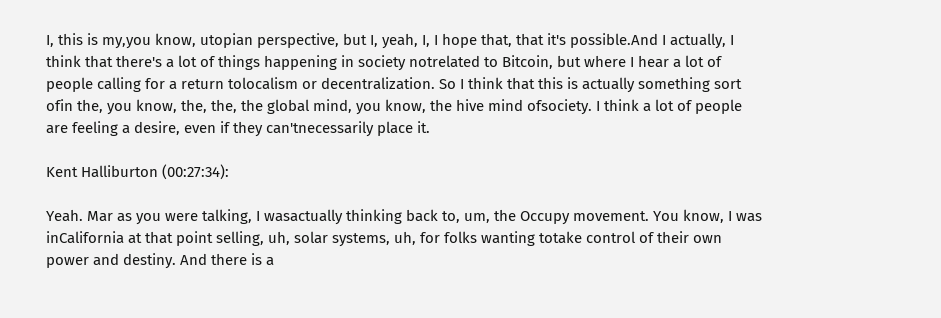I, this is my,you know, utopian perspective, but I, yeah, I, I hope that, that it's possible.And I actually, I think that there's a lot of things happening in society notrelated to Bitcoin, but where I hear a lot of people calling for a return tolocalism or decentralization. So I think that this is actually something sort ofin the, you know, the, the, the global mind, you know, the hive mind ofsociety. I think a lot of people are feeling a desire, even if they can'tnecessarily place it.

Kent Halliburton (00:27:34):

Yeah. Mar as you were talking, I wasactually thinking back to, um, the Occupy movement. You know, I was inCalifornia at that point selling, uh, solar systems, uh, for folks wanting totake control of their own power and destiny. And there is a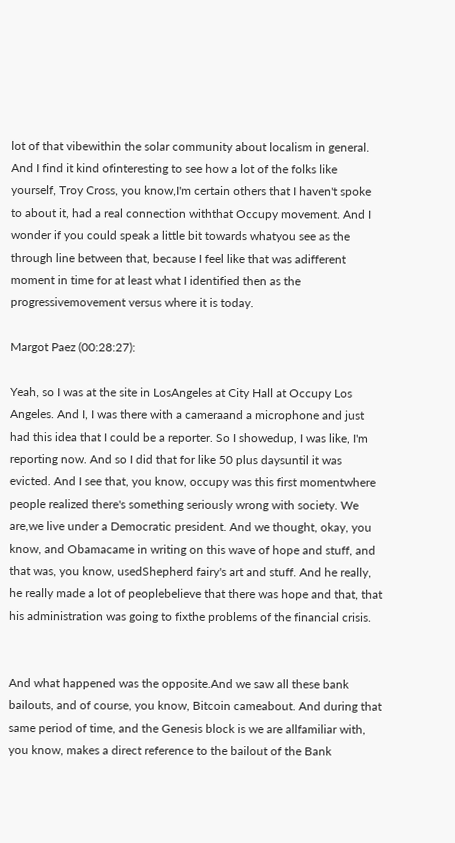lot of that vibewithin the solar community about localism in general. And I find it kind ofinteresting to see how a lot of the folks like yourself, Troy Cross, you know,I'm certain others that I haven't spoke to about it, had a real connection withthat Occupy movement. And I wonder if you could speak a little bit towards whatyou see as the through line between that, because I feel like that was adifferent moment in time for at least what I identified then as the progressivemovement versus where it is today.

Margot Paez (00:28:27):

Yeah, so I was at the site in LosAngeles at City Hall at Occupy Los Angeles. And I, I was there with a cameraand a microphone and just had this idea that I could be a reporter. So I showedup, I was like, I'm reporting now. And so I did that for like 50 plus daysuntil it was evicted. And I see that, you know, occupy was this first momentwhere people realized there's something seriously wrong with society. We are,we live under a Democratic president. And we thought, okay, you know, and Obamacame in writing on this wave of hope and stuff, and that was, you know, usedShepherd fairy's art and stuff. And he really, he really made a lot of peoplebelieve that there was hope and that, that his administration was going to fixthe problems of the financial crisis.


And what happened was the opposite.And we saw all these bank bailouts, and of course, you know, Bitcoin cameabout. And during that same period of time, and the Genesis block is we are allfamiliar with, you know, makes a direct reference to the bailout of the Bank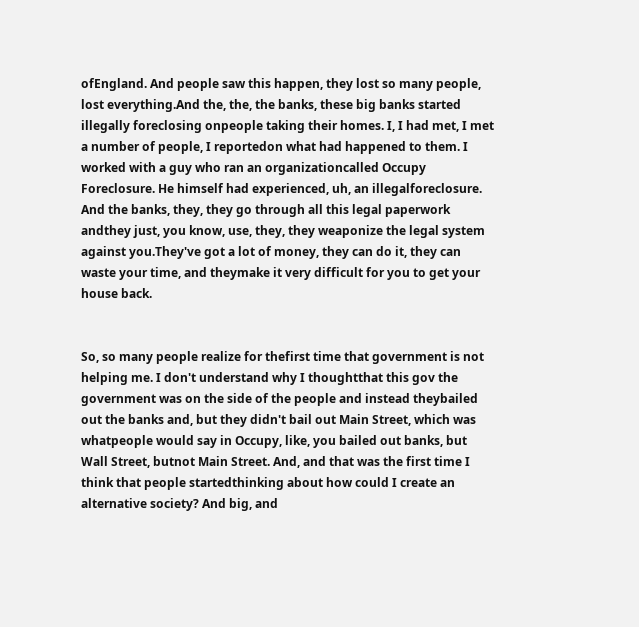ofEngland. And people saw this happen, they lost so many people, lost everything.And the, the, the banks, these big banks started illegally foreclosing onpeople taking their homes. I, I had met, I met a number of people, I reportedon what had happened to them. I worked with a guy who ran an organizationcalled Occupy Foreclosure. He himself had experienced, uh, an illegalforeclosure. And the banks, they, they go through all this legal paperwork andthey just, you know, use, they, they weaponize the legal system against you.They've got a lot of money, they can do it, they can waste your time, and theymake it very difficult for you to get your house back.


So, so many people realize for thefirst time that government is not helping me. I don't understand why I thoughtthat this gov the government was on the side of the people and instead theybailed out the banks and, but they didn't bail out Main Street, which was whatpeople would say in Occupy, like, you bailed out banks, but Wall Street, butnot Main Street. And, and that was the first time I think that people startedthinking about how could I create an alternative society? And big, and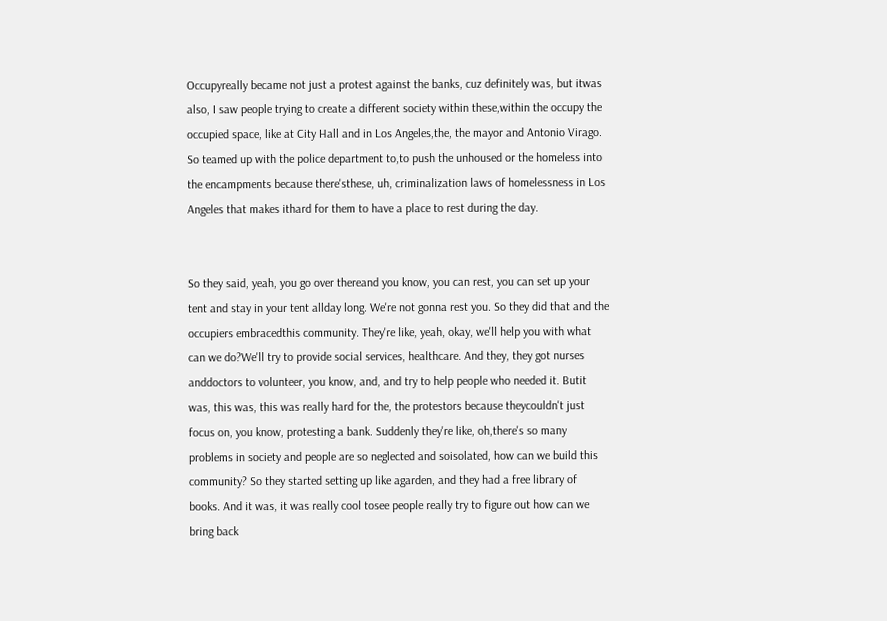Occupyreally became not just a protest against the banks, cuz definitely was, but itwas also, I saw people trying to create a different society within these,within the occupy the occupied space, like at City Hall and in Los Angeles,the, the mayor and Antonio Virago. So teamed up with the police department to,to push the unhoused or the homeless into the encampments because there'sthese, uh, criminalization laws of homelessness in Los Angeles that makes ithard for them to have a place to rest during the day.


So they said, yeah, you go over thereand you know, you can rest, you can set up your tent and stay in your tent allday long. We're not gonna rest you. So they did that and the occupiers embracedthis community. They're like, yeah, okay, we'll help you with what can we do?We'll try to provide social services, healthcare. And they, they got nurses anddoctors to volunteer, you know, and, and try to help people who needed it. Butit was, this was, this was really hard for the, the protestors because theycouldn't just focus on, you know, protesting a bank. Suddenly they're like, oh,there's so many problems in society and people are so neglected and soisolated, how can we build this community? So they started setting up like agarden, and they had a free library of books. And it was, it was really cool tosee people really try to figure out how can we bring back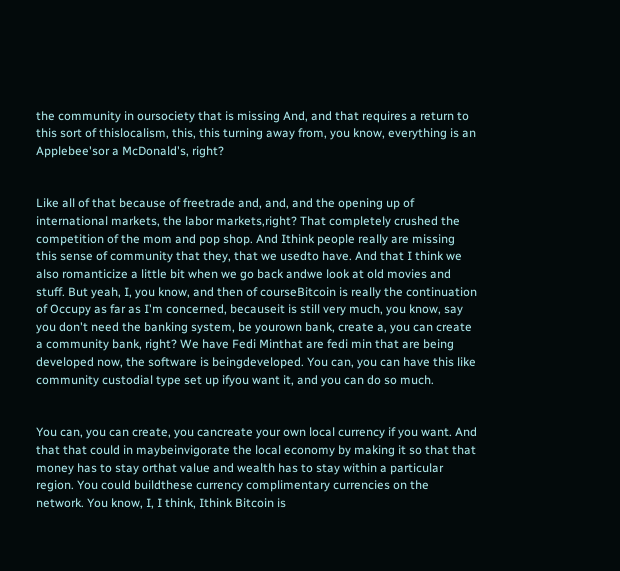the community in oursociety that is missing And, and that requires a return to this sort of thislocalism, this, this turning away from, you know, everything is an Applebee'sor a McDonald's, right?


Like all of that because of freetrade and, and, and the opening up of international markets, the labor markets,right? That completely crushed the competition of the mom and pop shop. And Ithink people really are missing this sense of community that they, that we usedto have. And that I think we also romanticize a little bit when we go back andwe look at old movies and stuff. But yeah, I, you know, and then of courseBitcoin is really the continuation of Occupy as far as I'm concerned, becauseit is still very much, you know, say you don't need the banking system, be yourown bank, create a, you can create a community bank, right? We have Fedi Minthat are fedi min that are being developed now, the software is beingdeveloped. You can, you can have this like community custodial type set up ifyou want it, and you can do so much.


You can, you can create, you cancreate your own local currency if you want. And that that could in maybeinvigorate the local economy by making it so that that money has to stay orthat value and wealth has to stay within a particular region. You could buildthese currency complimentary currencies on the network. You know, I, I think, Ithink Bitcoin is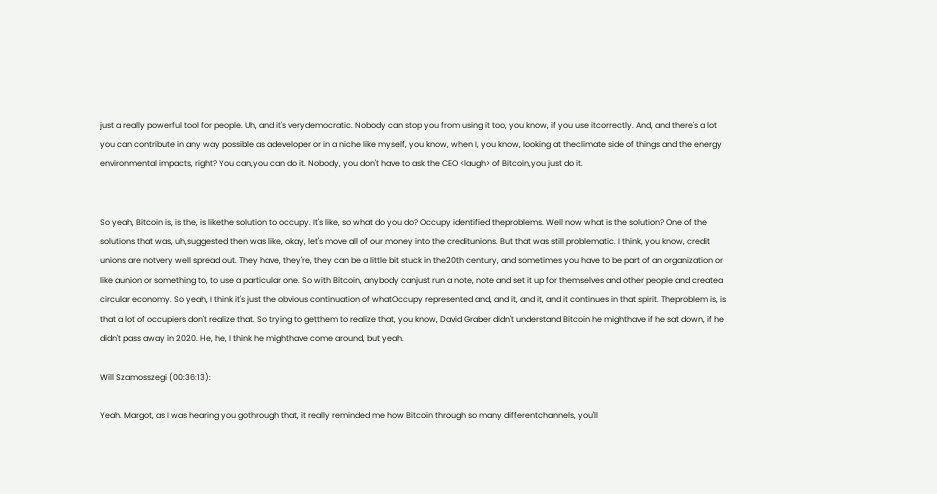just a really powerful tool for people. Uh, and it's verydemocratic. Nobody can stop you from using it too, you know, if you use itcorrectly. And, and there's a lot you can contribute in any way possible as adeveloper or in a niche like myself, you know, when I, you know, looking at theclimate side of things and the energy environmental impacts, right? You can,you can do it. Nobody, you don't have to ask the CEO <laugh> of Bitcoin,you just do it.


So yeah, Bitcoin is, is the, is likethe solution to occupy. It's like, so what do you do? Occupy identified theproblems. Well now what is the solution? One of the solutions that was, uh,suggested then was like, okay, let's move all of our money into the creditunions. But that was still problematic. I think, you know, credit unions are notvery well spread out. They have, they're, they can be a little bit stuck in the20th century, and sometimes you have to be part of an organization or like aunion or something to, to use a particular one. So with Bitcoin, anybody canjust run a note, note and set it up for themselves and other people and createa circular economy. So yeah, I think it's just the obvious continuation of whatOccupy represented and, and it, and it, and it continues in that spirit. Theproblem is, is that a lot of occupiers don't realize that. So trying to getthem to realize that, you know, David Graber didn't understand Bitcoin he mighthave if he sat down, if he didn't pass away in 2020. He, he, I think he mighthave come around, but yeah.

Will Szamosszegi (00:36:13):

Yeah. Margot, as I was hearing you gothrough that, it really reminded me how Bitcoin through so many differentchannels, you'll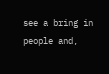see a bring in people and,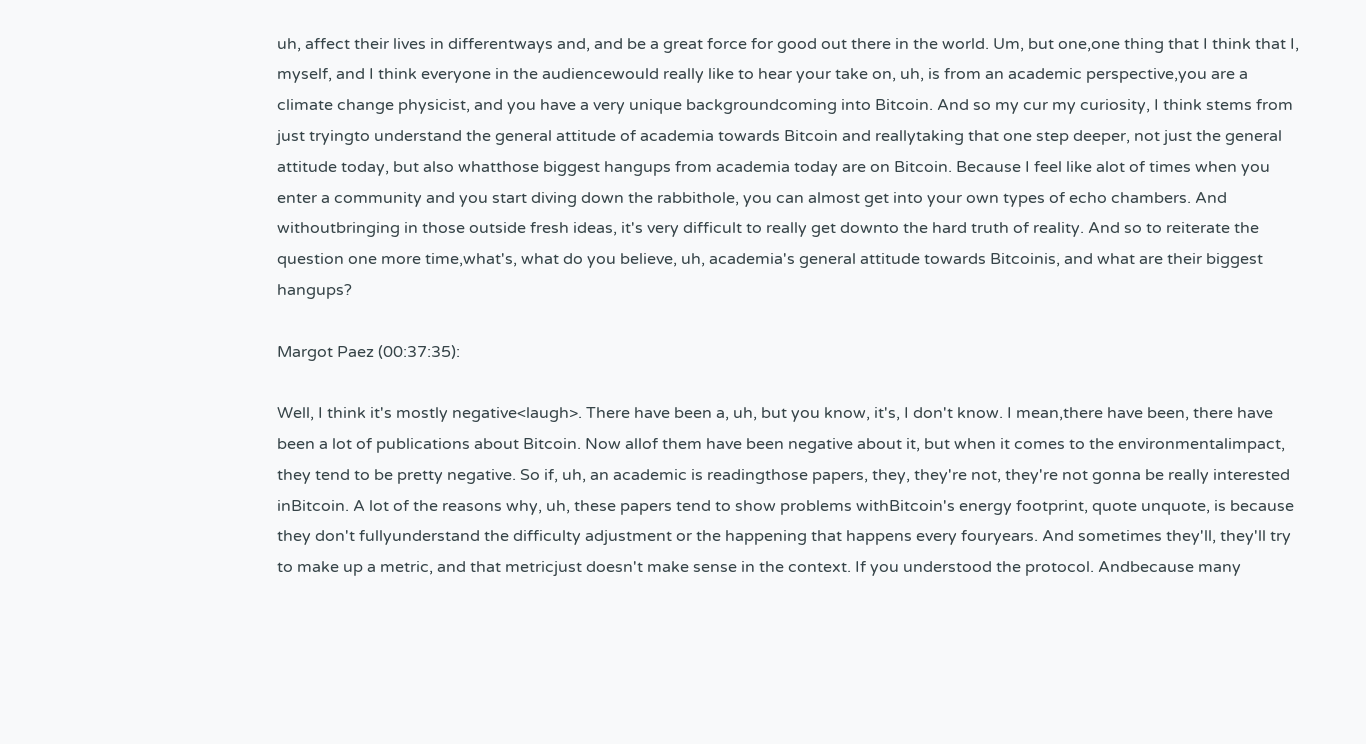uh, affect their lives in differentways and, and be a great force for good out there in the world. Um, but one,one thing that I think that I, myself, and I think everyone in the audiencewould really like to hear your take on, uh, is from an academic perspective,you are a climate change physicist, and you have a very unique backgroundcoming into Bitcoin. And so my cur my curiosity, I think stems from just tryingto understand the general attitude of academia towards Bitcoin and reallytaking that one step deeper, not just the general attitude today, but also whatthose biggest hangups from academia today are on Bitcoin. Because I feel like alot of times when you enter a community and you start diving down the rabbithole, you can almost get into your own types of echo chambers. And withoutbringing in those outside fresh ideas, it's very difficult to really get downto the hard truth of reality. And so to reiterate the question one more time,what's, what do you believe, uh, academia's general attitude towards Bitcoinis, and what are their biggest hangups?

Margot Paez (00:37:35):

Well, I think it's mostly negative<laugh>. There have been a, uh, but you know, it's, I don't know. I mean,there have been, there have been a lot of publications about Bitcoin. Now allof them have been negative about it, but when it comes to the environmentalimpact, they tend to be pretty negative. So if, uh, an academic is readingthose papers, they, they're not, they're not gonna be really interested inBitcoin. A lot of the reasons why, uh, these papers tend to show problems withBitcoin's energy footprint, quote unquote, is because they don't fullyunderstand the difficulty adjustment or the happening that happens every fouryears. And sometimes they'll, they'll try to make up a metric, and that metricjust doesn't make sense in the context. If you understood the protocol. Andbecause many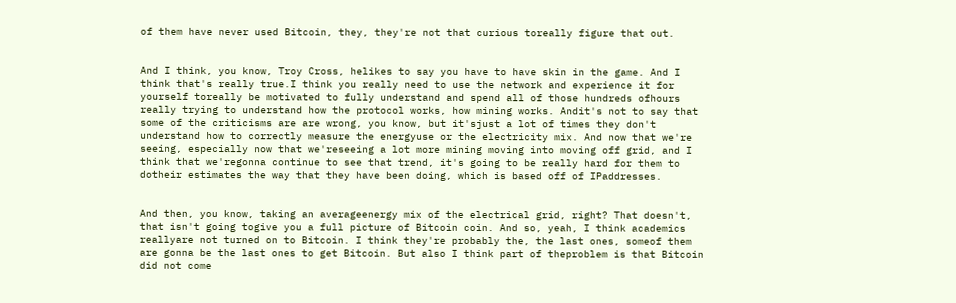of them have never used Bitcoin, they, they're not that curious toreally figure that out.


And I think, you know, Troy Cross, helikes to say you have to have skin in the game. And I think that's really true.I think you really need to use the network and experience it for yourself toreally be motivated to fully understand and spend all of those hundreds ofhours really trying to understand how the protocol works, how mining works. Andit's not to say that some of the criticisms are are wrong, you know, but it'sjust a lot of times they don't understand how to correctly measure the energyuse or the electricity mix. And now that we're seeing, especially now that we'reseeing a lot more mining moving into moving off grid, and I think that we'regonna continue to see that trend, it's going to be really hard for them to dotheir estimates the way that they have been doing, which is based off of IPaddresses.


And then, you know, taking an averageenergy mix of the electrical grid, right? That doesn't, that isn't going togive you a full picture of Bitcoin coin. And so, yeah, I think academics reallyare not turned on to Bitcoin. I think they're probably the, the last ones, someof them are gonna be the last ones to get Bitcoin. But also I think part of theproblem is that Bitcoin did not come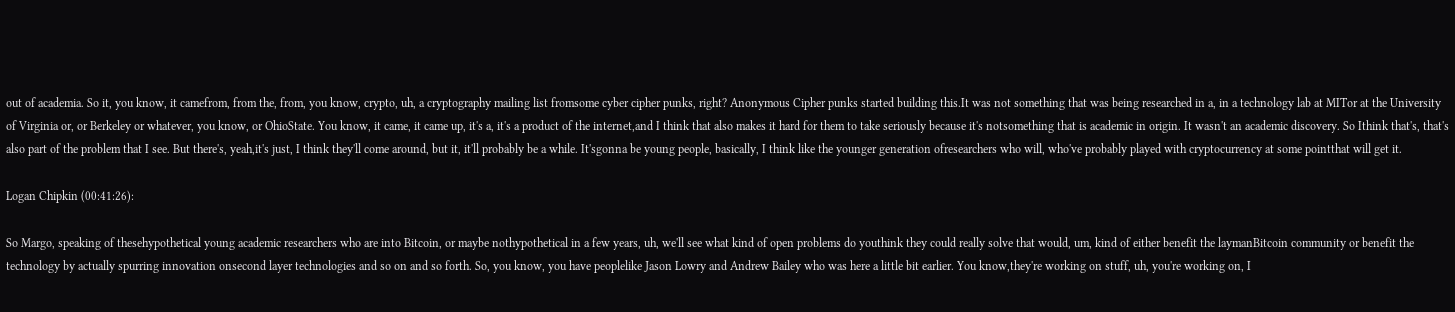out of academia. So it, you know, it camefrom, from the, from, you know, crypto, uh, a cryptography mailing list fromsome cyber cipher punks, right? Anonymous Cipher punks started building this.It was not something that was being researched in a, in a technology lab at MITor at the University of Virginia or, or Berkeley or whatever, you know, or OhioState. You know, it came, it came up, it's a, it's a product of the internet,and I think that also makes it hard for them to take seriously because it's notsomething that is academic in origin. It wasn't an academic discovery. So Ithink that's, that's also part of the problem that I see. But there's, yeah,it's just, I think they'll come around, but it, it'll probably be a while. It'sgonna be young people, basically, I think like the younger generation ofresearchers who will, who've probably played with cryptocurrency at some pointthat will get it.

Logan Chipkin (00:41:26):

So Margo, speaking of thesehypothetical young academic researchers who are into Bitcoin, or maybe nothypothetical in a few years, uh, we'll see what kind of open problems do youthink they could really solve that would, um, kind of either benefit the laymanBitcoin community or benefit the technology by actually spurring innovation onsecond layer technologies and so on and so forth. So, you know, you have peoplelike Jason Lowry and Andrew Bailey who was here a little bit earlier. You know,they're working on stuff, uh, you're working on, I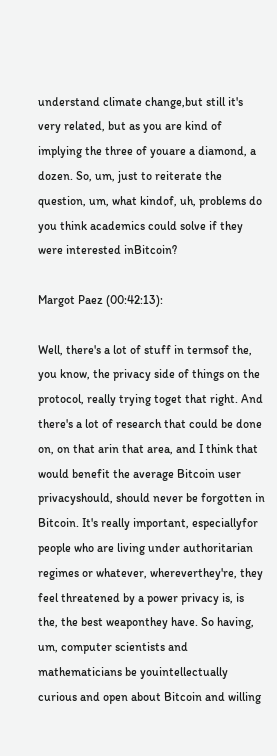understand climate change,but still it's very related, but as you are kind of implying the three of youare a diamond, a dozen. So, um, just to reiterate the question, um, what kindof, uh, problems do you think academics could solve if they were interested inBitcoin?

Margot Paez (00:42:13):

Well, there's a lot of stuff in termsof the, you know, the privacy side of things on the protocol, really trying toget that right. And there's a lot of research that could be done on, on that arin that area, and I think that would benefit the average Bitcoin user privacyshould, should never be forgotten in Bitcoin. It's really important, especiallyfor people who are living under authoritarian regimes or whatever, whereverthey're, they feel threatened by a power privacy is, is the, the best weaponthey have. So having, um, computer scientists and mathematicians be youintellectually curious and open about Bitcoin and willing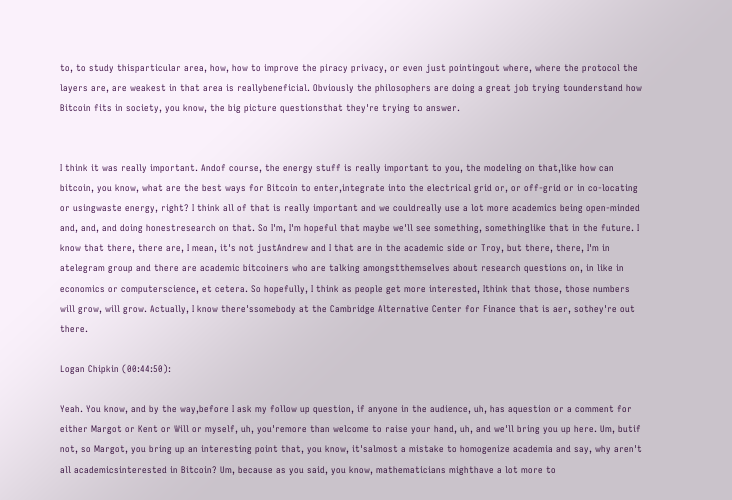to, to study thisparticular area, how, how to improve the piracy privacy, or even just pointingout where, where the protocol the layers are, are weakest in that area is reallybeneficial. Obviously the philosophers are doing a great job trying tounderstand how Bitcoin fits in society, you know, the big picture questionsthat they're trying to answer.


I think it was really important. Andof course, the energy stuff is really important to you, the modeling on that,like how can bitcoin, you know, what are the best ways for Bitcoin to enter,integrate into the electrical grid or, or off-grid or in co-locating or usingwaste energy, right? I think all of that is really important and we couldreally use a lot more academics being open-minded and, and, and doing honestresearch on that. So I'm, I'm hopeful that maybe we'll see something, somethinglike that in the future. I know that there, there are, I mean, it's not justAndrew and I that are in the academic side or Troy, but there, there, I'm in atelegram group and there are academic bitcoiners who are talking amongstthemselves about research questions on, in like in economics or computerscience, et cetera. So hopefully, I think as people get more interested, Ithink that those, those numbers will grow, will grow. Actually, I know there'ssomebody at the Cambridge Alternative Center for Finance that is aer, sothey're out there.

Logan Chipkin (00:44:50):

Yeah. You know, and by the way,before I ask my follow up question, if anyone in the audience, uh, has aquestion or a comment for either Margot or Kent or Will or myself, uh, you'remore than welcome to raise your hand, uh, and we'll bring you up here. Um, butif not, so Margot, you bring up an interesting point that, you know, it'salmost a mistake to homogenize academia and say, why aren't all academicsinterested in Bitcoin? Um, because as you said, you know, mathematicians mighthave a lot more to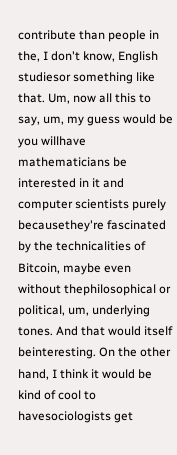contribute than people in the, I don't know, English studiesor something like that. Um, now all this to say, um, my guess would be you willhave mathematicians be interested in it and computer scientists purely becausethey're fascinated by the technicalities of Bitcoin, maybe even without thephilosophical or political, um, underlying tones. And that would itself beinteresting. On the other hand, I think it would be kind of cool to havesociologists get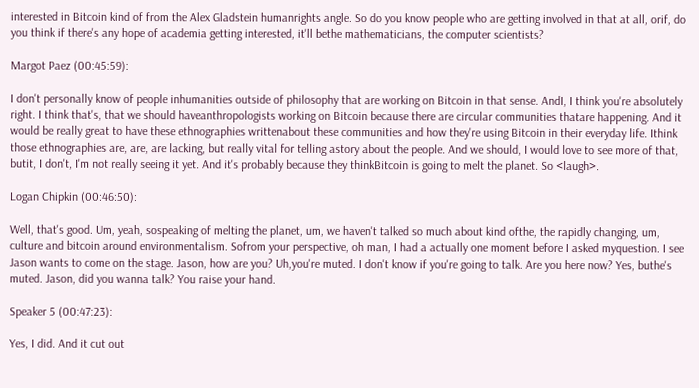interested in Bitcoin kind of from the Alex Gladstein humanrights angle. So do you know people who are getting involved in that at all, orif, do you think if there's any hope of academia getting interested, it'll bethe mathematicians, the computer scientists?

Margot Paez (00:45:59):

I don't personally know of people inhumanities outside of philosophy that are working on Bitcoin in that sense. AndI, I think you're absolutely right. I think that's, that we should haveanthropologists working on Bitcoin because there are circular communities thatare happening. And it would be really great to have these ethnographies writtenabout these communities and how they're using Bitcoin in their everyday life. Ithink those ethnographies are, are, are lacking, but really vital for telling astory about the people. And we should, I would love to see more of that, butit, I don't, I'm not really seeing it yet. And it's probably because they thinkBitcoin is going to melt the planet. So <laugh>.

Logan Chipkin (00:46:50):

Well, that's good. Um, yeah, sospeaking of melting the planet, um, we haven't talked so much about kind ofthe, the rapidly changing, um, culture and bitcoin around environmentalism. Sofrom your perspective, oh man, I had a actually one moment before I asked myquestion. I see Jason wants to come on the stage. Jason, how are you? Uh,you're muted. I don't know if you're going to talk. Are you here now? Yes, buthe's muted. Jason, did you wanna talk? You raise your hand.

Speaker 5 (00:47:23):

Yes, I did. And it cut out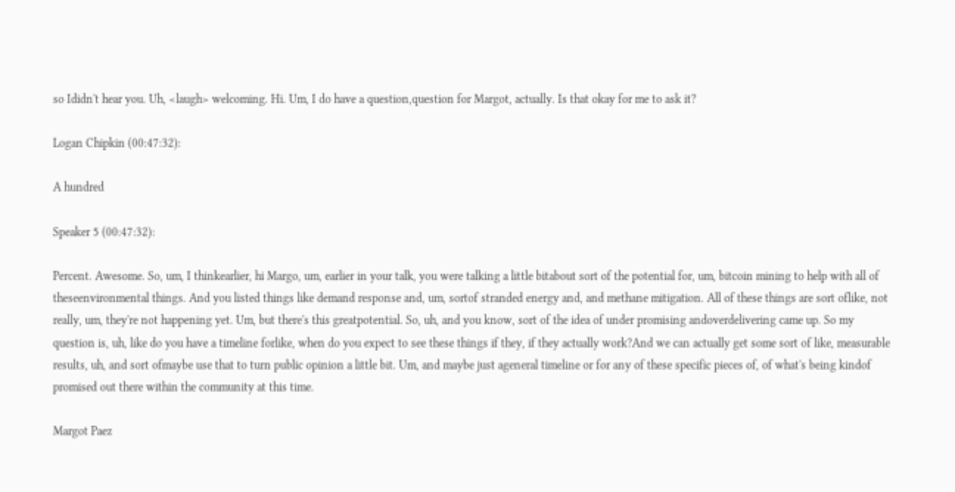so Ididn't hear you. Uh, <laugh> welcoming. Hi. Um, I do have a question,question for Margot, actually. Is that okay for me to ask it?

Logan Chipkin (00:47:32):

A hundred

Speaker 5 (00:47:32):

Percent. Awesome. So, um, I thinkearlier, hi Margo, um, earlier in your talk, you were talking a little bitabout sort of the potential for, um, bitcoin mining to help with all of theseenvironmental things. And you listed things like demand response and, um, sortof stranded energy and, and methane mitigation. All of these things are sort oflike, not really, um, they're not happening yet. Um, but there's this greatpotential. So, uh, and you know, sort of the idea of under promising andoverdelivering came up. So my question is, uh, like do you have a timeline forlike, when do you expect to see these things if they, if they actually work?And we can actually get some sort of like, measurable results, uh, and sort ofmaybe use that to turn public opinion a little bit. Um, and maybe just ageneral timeline or for any of these specific pieces of, of what's being kindof promised out there within the community at this time.

Margot Paez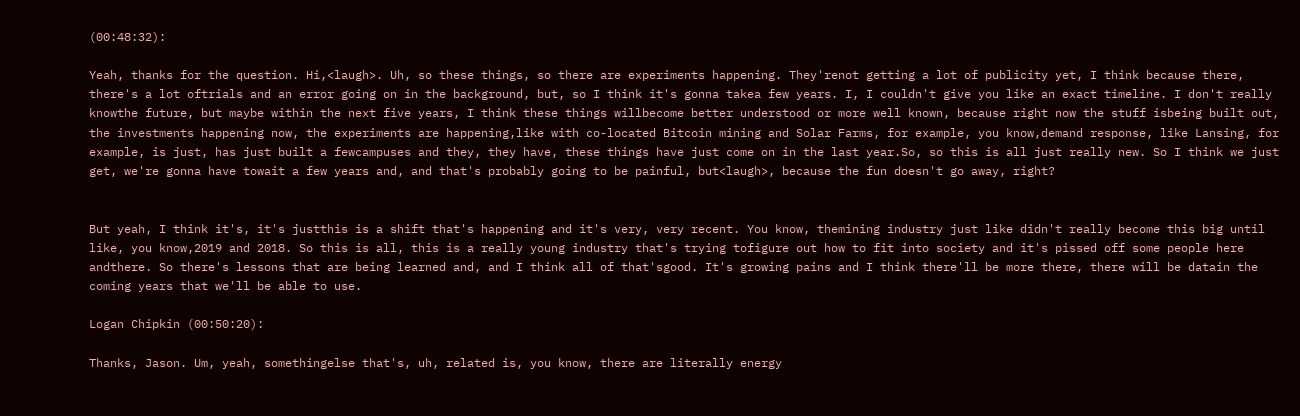(00:48:32):

Yeah, thanks for the question. Hi,<laugh>. Uh, so these things, so there are experiments happening. They'renot getting a lot of publicity yet, I think because there, there's a lot oftrials and an error going on in the background, but, so I think it's gonna takea few years. I, I couldn't give you like an exact timeline. I don't really knowthe future, but maybe within the next five years, I think these things willbecome better understood or more well known, because right now the stuff isbeing built out, the investments happening now, the experiments are happening,like with co-located Bitcoin mining and Solar Farms, for example, you know,demand response, like Lansing, for example, is just, has just built a fewcampuses and they, they have, these things have just come on in the last year.So, so this is all just really new. So I think we just get, we're gonna have towait a few years and, and that's probably going to be painful, but<laugh>, because the fun doesn't go away, right?


But yeah, I think it's, it's justthis is a shift that's happening and it's very, very recent. You know, themining industry just like didn't really become this big until like, you know,2019 and 2018. So this is all, this is a really young industry that's trying tofigure out how to fit into society and it's pissed off some people here andthere. So there's lessons that are being learned and, and I think all of that'sgood. It's growing pains and I think there'll be more there, there will be datain the coming years that we'll be able to use.

Logan Chipkin (00:50:20):

Thanks, Jason. Um, yeah, somethingelse that's, uh, related is, you know, there are literally energy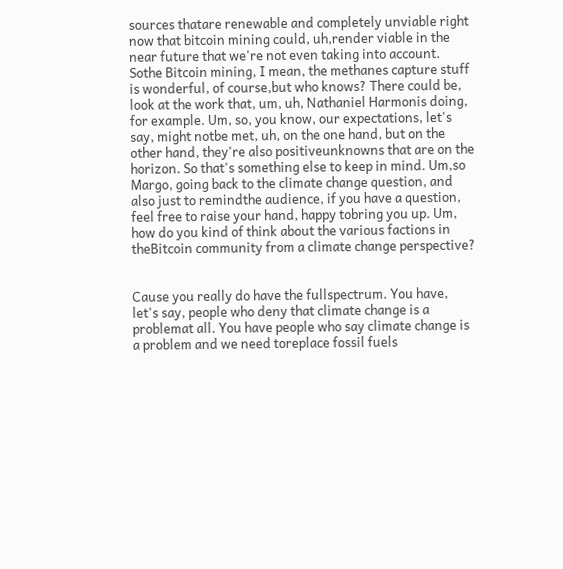sources thatare renewable and completely unviable right now that bitcoin mining could, uh,render viable in the near future that we're not even taking into account. Sothe Bitcoin mining, I mean, the methanes capture stuff is wonderful, of course,but who knows? There could be, look at the work that, um, uh, Nathaniel Harmonis doing, for example. Um, so, you know, our expectations, let's say, might notbe met, uh, on the one hand, but on the other hand, they're also positiveunknowns that are on the horizon. So that's something else to keep in mind. Um,so Margo, going back to the climate change question, and also just to remindthe audience, if you have a question, feel free to raise your hand, happy tobring you up. Um, how do you kind of think about the various factions in theBitcoin community from a climate change perspective?


Cause you really do have the fullspectrum. You have, let's say, people who deny that climate change is a problemat all. You have people who say climate change is a problem and we need toreplace fossil fuels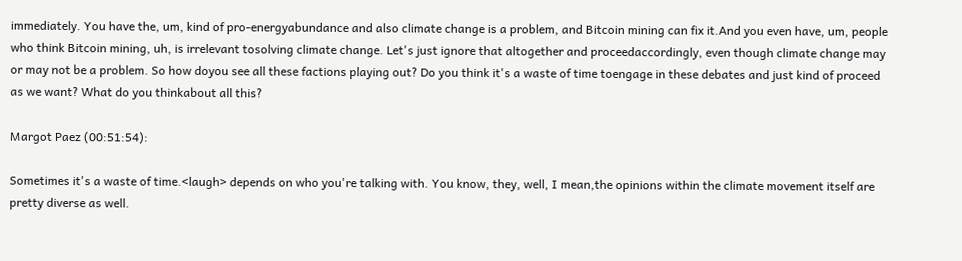immediately. You have the, um, kind of pro-energyabundance and also climate change is a problem, and Bitcoin mining can fix it.And you even have, um, people who think Bitcoin mining, uh, is irrelevant tosolving climate change. Let's just ignore that altogether and proceedaccordingly, even though climate change may or may not be a problem. So how doyou see all these factions playing out? Do you think it's a waste of time toengage in these debates and just kind of proceed as we want? What do you thinkabout all this?

Margot Paez (00:51:54):

Sometimes it's a waste of time.<laugh> depends on who you're talking with. You know, they, well, I mean,the opinions within the climate movement itself are pretty diverse as well.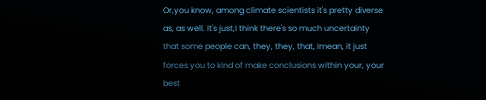Or,you know, among climate scientists it's pretty diverse as, as well. It's just,I think there's so much uncertainty that some people can, they, they, that, Imean, it just forces you to kind of make conclusions within your, your best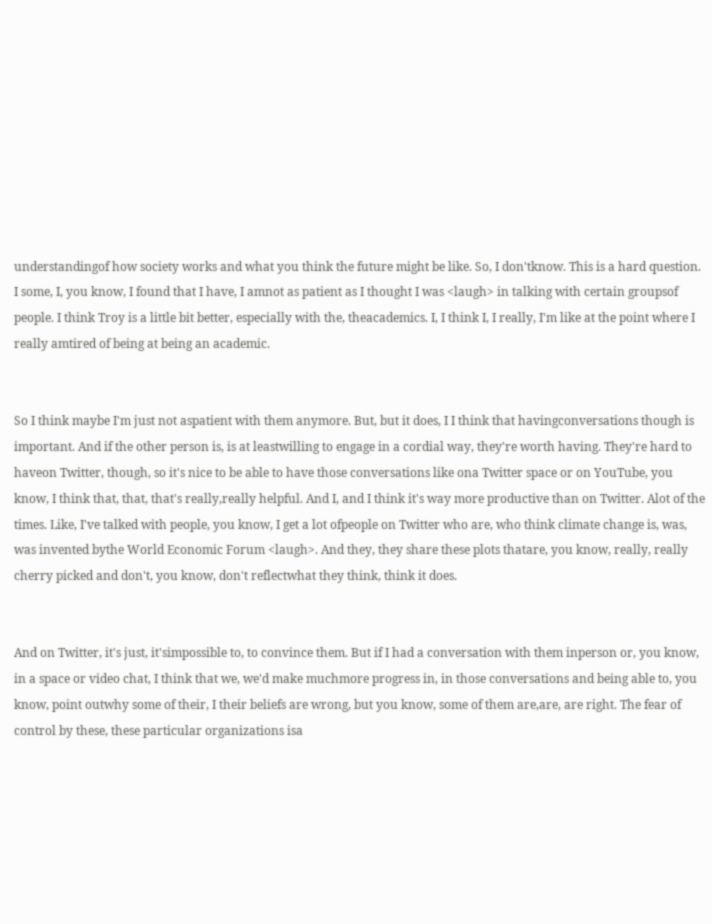understandingof how society works and what you think the future might be like. So, I don'tknow. This is a hard question. I some, I, you know, I found that I have, I amnot as patient as I thought I was <laugh> in talking with certain groupsof people. I think Troy is a little bit better, especially with the, theacademics. I, I think I, I really, I'm like at the point where I really amtired of being at being an academic.


So I think maybe I'm just not aspatient with them anymore. But, but it does, I I think that havingconversations though is important. And if the other person is, is at leastwilling to engage in a cordial way, they're worth having. They're hard to haveon Twitter, though, so it's nice to be able to have those conversations like ona Twitter space or on YouTube, you know, I think that, that, that's really,really helpful. And I, and I think it's way more productive than on Twitter. Alot of the times. Like, I've talked with people, you know, I get a lot ofpeople on Twitter who are, who think climate change is, was, was invented bythe World Economic Forum <laugh>. And they, they share these plots thatare, you know, really, really cherry picked and don't, you know, don't reflectwhat they think, think it does.


And on Twitter, it's just, it'simpossible to, to convince them. But if I had a conversation with them inperson or, you know, in a space or video chat, I think that we, we'd make muchmore progress in, in those conversations and being able to, you know, point outwhy some of their, I their beliefs are wrong, but you know, some of them are,are, are right. The fear of control by these, these particular organizations isa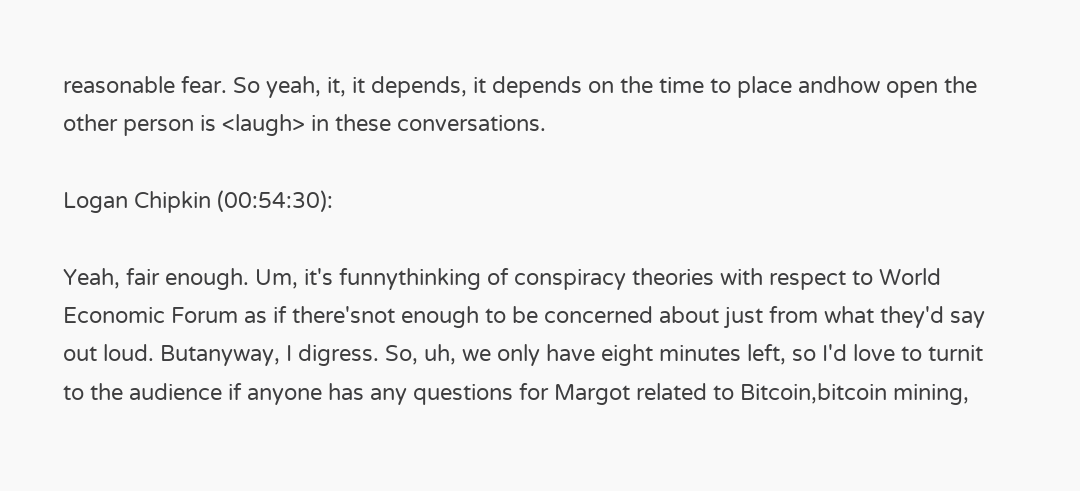reasonable fear. So yeah, it, it depends, it depends on the time to place andhow open the other person is <laugh> in these conversations.

Logan Chipkin (00:54:30):

Yeah, fair enough. Um, it's funnythinking of conspiracy theories with respect to World Economic Forum as if there'snot enough to be concerned about just from what they'd say out loud. Butanyway, I digress. So, uh, we only have eight minutes left, so I'd love to turnit to the audience if anyone has any questions for Margot related to Bitcoin,bitcoin mining,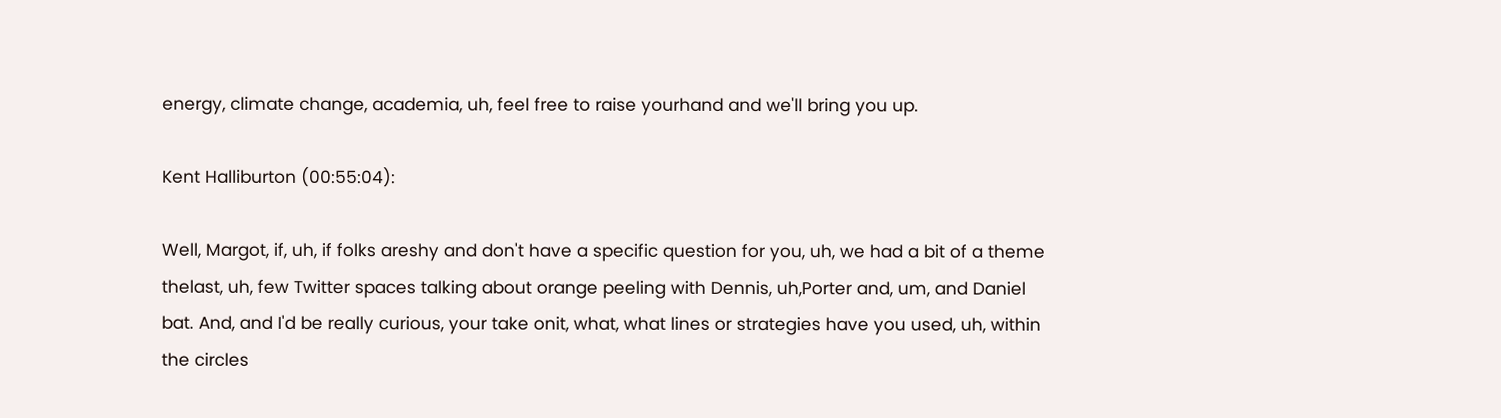energy, climate change, academia, uh, feel free to raise yourhand and we'll bring you up.

Kent Halliburton (00:55:04):

Well, Margot, if, uh, if folks areshy and don't have a specific question for you, uh, we had a bit of a theme thelast, uh, few Twitter spaces talking about orange peeling with Dennis, uh,Porter and, um, and Daniel bat. And, and I'd be really curious, your take onit, what, what lines or strategies have you used, uh, within the circles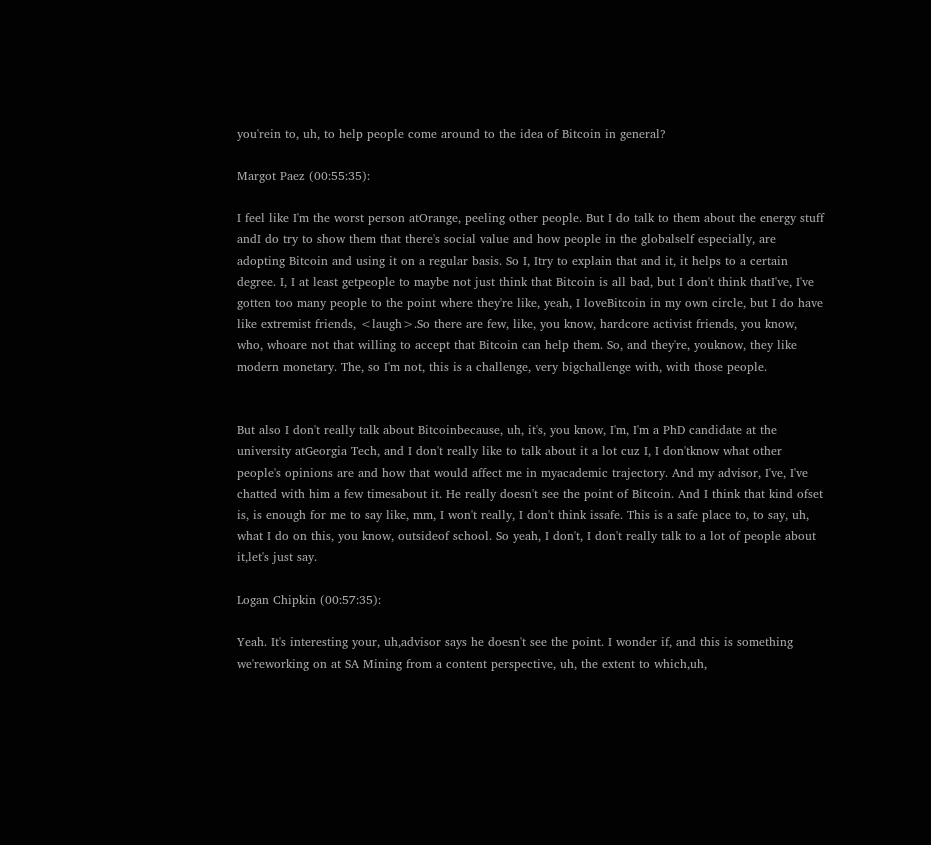you'rein to, uh, to help people come around to the idea of Bitcoin in general?

Margot Paez (00:55:35):

I feel like I'm the worst person atOrange, peeling other people. But I do talk to them about the energy stuff andI do try to show them that there's social value and how people in the globalself especially, are adopting Bitcoin and using it on a regular basis. So I, Itry to explain that and it, it helps to a certain degree. I, I at least getpeople to maybe not just think that Bitcoin is all bad, but I don't think thatI've, I've gotten too many people to the point where they're like, yeah, I loveBitcoin in my own circle, but I do have like extremist friends, <laugh>.So there are few, like, you know, hardcore activist friends, you know, who, whoare not that willing to accept that Bitcoin can help them. So, and they're, youknow, they like modern monetary. The, so I'm not, this is a challenge, very bigchallenge with, with those people.


But also I don't really talk about Bitcoinbecause, uh, it's, you know, I'm, I'm a PhD candidate at the university atGeorgia Tech, and I don't really like to talk about it a lot cuz I, I don'tknow what other people's opinions are and how that would affect me in myacademic trajectory. And my advisor, I've, I've chatted with him a few timesabout it. He really doesn't see the point of Bitcoin. And I think that kind ofset is, is enough for me to say like, mm, I won't really, I don't think issafe. This is a safe place to, to say, uh, what I do on this, you know, outsideof school. So yeah, I don't, I don't really talk to a lot of people about it,let's just say.

Logan Chipkin (00:57:35):

Yeah. It's interesting your, uh,advisor says he doesn't see the point. I wonder if, and this is something we'reworking on at SA Mining from a content perspective, uh, the extent to which,uh,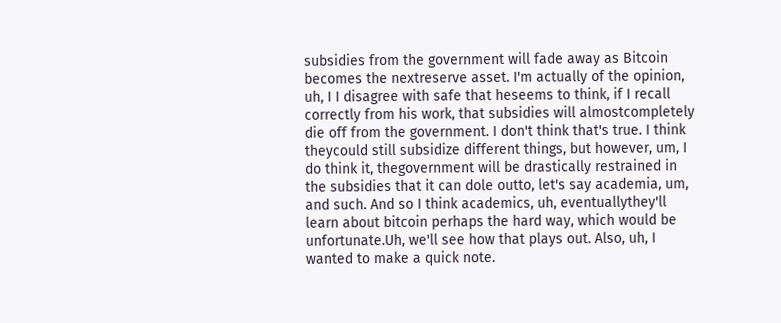subsidies from the government will fade away as Bitcoin becomes the nextreserve asset. I'm actually of the opinion, uh, I I disagree with safe that heseems to think, if I recall correctly from his work, that subsidies will almostcompletely die off from the government. I don't think that's true. I think theycould still subsidize different things, but however, um, I do think it, thegovernment will be drastically restrained in the subsidies that it can dole outto, let's say academia, um, and such. And so I think academics, uh, eventuallythey'll learn about bitcoin perhaps the hard way, which would be unfortunate.Uh, we'll see how that plays out. Also, uh, I wanted to make a quick note.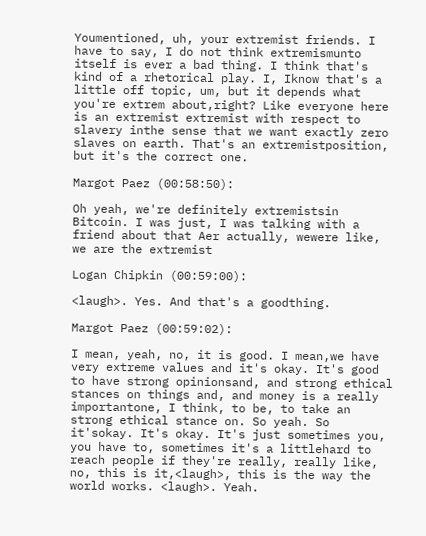Youmentioned, uh, your extremist friends. I have to say, I do not think extremismunto itself is ever a bad thing. I think that's kind of a rhetorical play. I, Iknow that's a little off topic, um, but it depends what you're extrem about,right? Like everyone here is an extremist extremist with respect to slavery inthe sense that we want exactly zero slaves on earth. That's an extremistposition, but it's the correct one.

Margot Paez (00:58:50):

Oh yeah, we're definitely extremistsin Bitcoin. I was just, I was talking with a friend about that Aer actually, wewere like, we are the extremist

Logan Chipkin (00:59:00):

<laugh>. Yes. And that's a goodthing.

Margot Paez (00:59:02):

I mean, yeah, no, it is good. I mean,we have very extreme values and it's okay. It's good to have strong opinionsand, and strong ethical stances on things and, and money is a really importantone, I think, to be, to take an strong ethical stance on. So yeah. So it'sokay. It's okay. It's just sometimes you, you have to, sometimes it's a littlehard to reach people if they're really, really like, no, this is it,<laugh>, this is the way the world works. <laugh>. Yeah.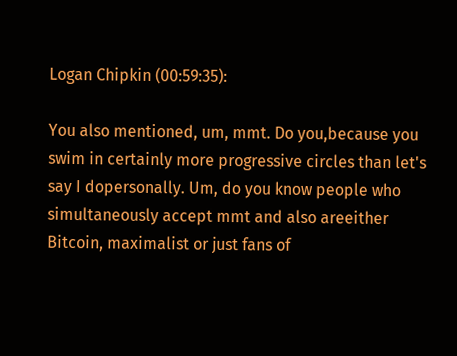Logan Chipkin (00:59:35):

You also mentioned, um, mmt. Do you,because you swim in certainly more progressive circles than let's say I dopersonally. Um, do you know people who simultaneously accept mmt and also areeither Bitcoin, maximalist or just fans of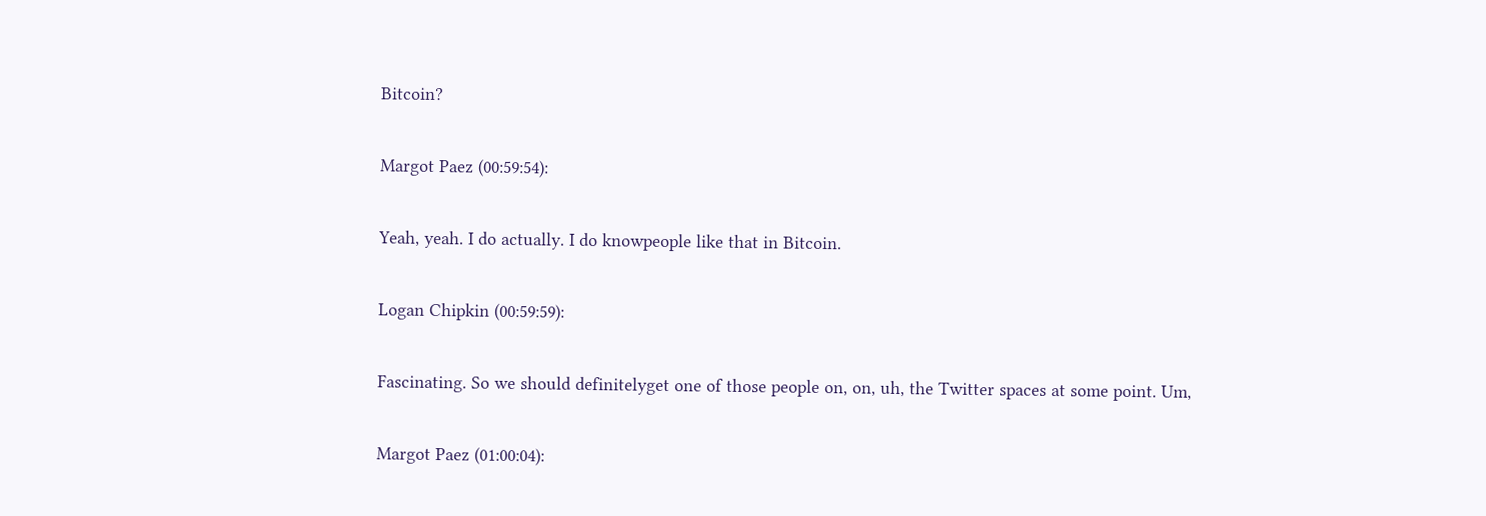Bitcoin?

Margot Paez (00:59:54):

Yeah, yeah. I do actually. I do knowpeople like that in Bitcoin.

Logan Chipkin (00:59:59):

Fascinating. So we should definitelyget one of those people on, on, uh, the Twitter spaces at some point. Um,

Margot Paez (01:00:04):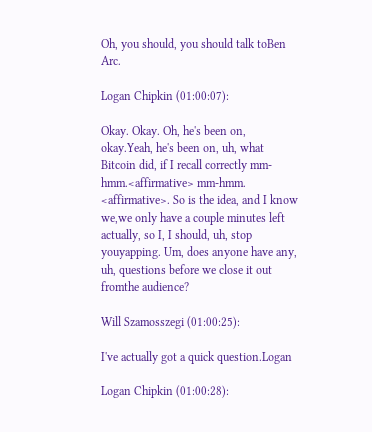Oh, you should, you should talk toBen Arc.

Logan Chipkin (01:00:07):

Okay. Okay. Oh, he's been on, okay.Yeah, he's been on, uh, what Bitcoin did, if I recall correctly mm-hmm.<affirmative> mm-hmm. <affirmative>. So is the idea, and I know we,we only have a couple minutes left actually, so I, I should, uh, stop youyapping. Um, does anyone have any, uh, questions before we close it out fromthe audience?

Will Szamosszegi (01:00:25):

I've actually got a quick question.Logan

Logan Chipkin (01:00:28):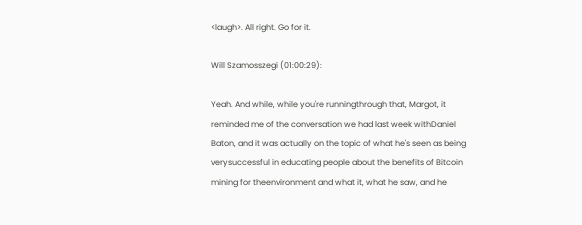<laugh>. All right. Go for it.

Will Szamosszegi (01:00:29):

Yeah. And while, while you're runningthrough that, Margot, it reminded me of the conversation we had last week withDaniel Baton, and it was actually on the topic of what he's seen as being verysuccessful in educating people about the benefits of Bitcoin mining for theenvironment and what it, what he saw, and he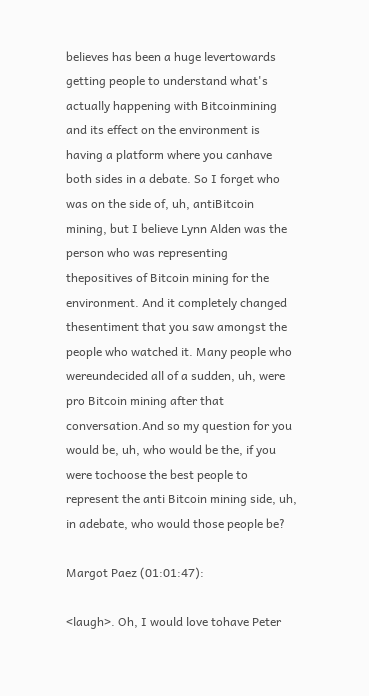believes has been a huge levertowards getting people to understand what's actually happening with Bitcoinmining and its effect on the environment is having a platform where you canhave both sides in a debate. So I forget who was on the side of, uh, antiBitcoin mining, but I believe Lynn Alden was the person who was representing thepositives of Bitcoin mining for the environment. And it completely changed thesentiment that you saw amongst the people who watched it. Many people who wereundecided all of a sudden, uh, were pro Bitcoin mining after that conversation.And so my question for you would be, uh, who would be the, if you were tochoose the best people to represent the anti Bitcoin mining side, uh, in adebate, who would those people be?

Margot Paez (01:01:47):

<laugh>. Oh, I would love tohave Peter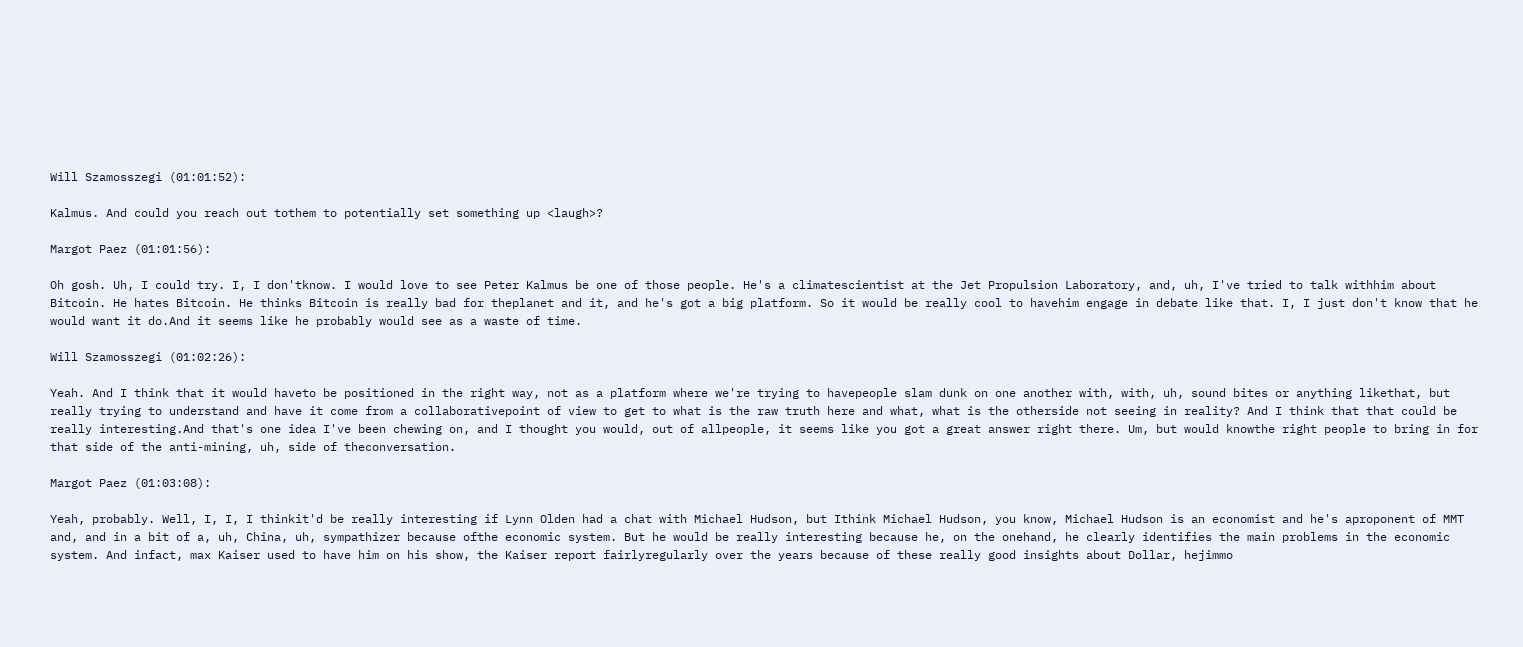Will Szamosszegi (01:01:52):

Kalmus. And could you reach out tothem to potentially set something up <laugh>?

Margot Paez (01:01:56):

Oh gosh. Uh, I could try. I, I don'tknow. I would love to see Peter Kalmus be one of those people. He's a climatescientist at the Jet Propulsion Laboratory, and, uh, I've tried to talk withhim about Bitcoin. He hates Bitcoin. He thinks Bitcoin is really bad for theplanet and it, and he's got a big platform. So it would be really cool to havehim engage in debate like that. I, I just don't know that he would want it do.And it seems like he probably would see as a waste of time.

Will Szamosszegi (01:02:26):

Yeah. And I think that it would haveto be positioned in the right way, not as a platform where we're trying to havepeople slam dunk on one another with, with, uh, sound bites or anything likethat, but really trying to understand and have it come from a collaborativepoint of view to get to what is the raw truth here and what, what is the otherside not seeing in reality? And I think that that could be really interesting.And that's one idea I've been chewing on, and I thought you would, out of allpeople, it seems like you got a great answer right there. Um, but would knowthe right people to bring in for that side of the anti-mining, uh, side of theconversation.

Margot Paez (01:03:08):

Yeah, probably. Well, I, I, I thinkit'd be really interesting if Lynn Olden had a chat with Michael Hudson, but Ithink Michael Hudson, you know, Michael Hudson is an economist and he's aproponent of MMT and, and in a bit of a, uh, China, uh, sympathizer because ofthe economic system. But he would be really interesting because he, on the onehand, he clearly identifies the main problems in the economic system. And infact, max Kaiser used to have him on his show, the Kaiser report fairlyregularly over the years because of these really good insights about Dollar, hejimmo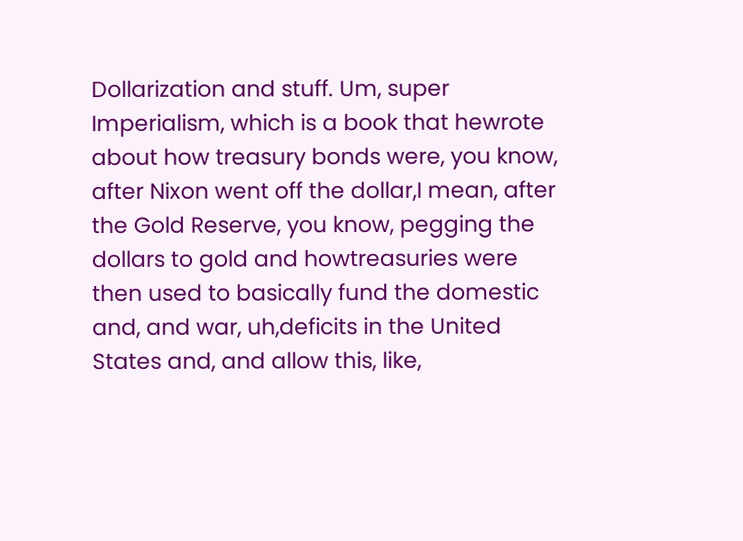Dollarization and stuff. Um, super Imperialism, which is a book that hewrote about how treasury bonds were, you know, after Nixon went off the dollar,I mean, after the Gold Reserve, you know, pegging the dollars to gold and howtreasuries were then used to basically fund the domestic and, and war, uh,deficits in the United States and, and allow this, like,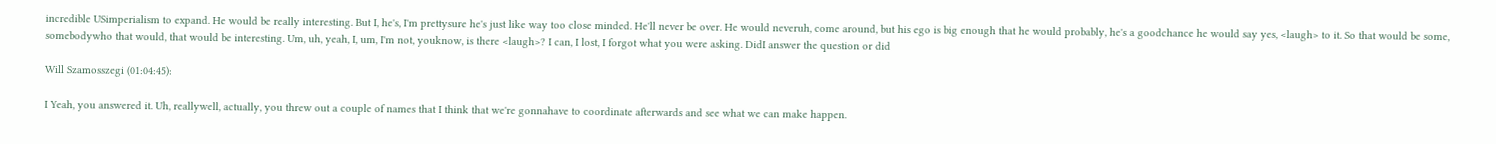incredible USimperialism to expand. He would be really interesting. But I, he's, I'm prettysure he's just like way too close minded. He'll never be over. He would neveruh, come around, but his ego is big enough that he would probably, he's a goodchance he would say yes, <laugh> to it. So that would be some, somebodywho that would, that would be interesting. Um, uh, yeah, I, um, I'm not, youknow, is there <laugh>? I can, I lost, I forgot what you were asking. DidI answer the question or did

Will Szamosszegi (01:04:45):

I Yeah, you answered it. Uh, reallywell, actually, you threw out a couple of names that I think that we're gonnahave to coordinate afterwards and see what we can make happen.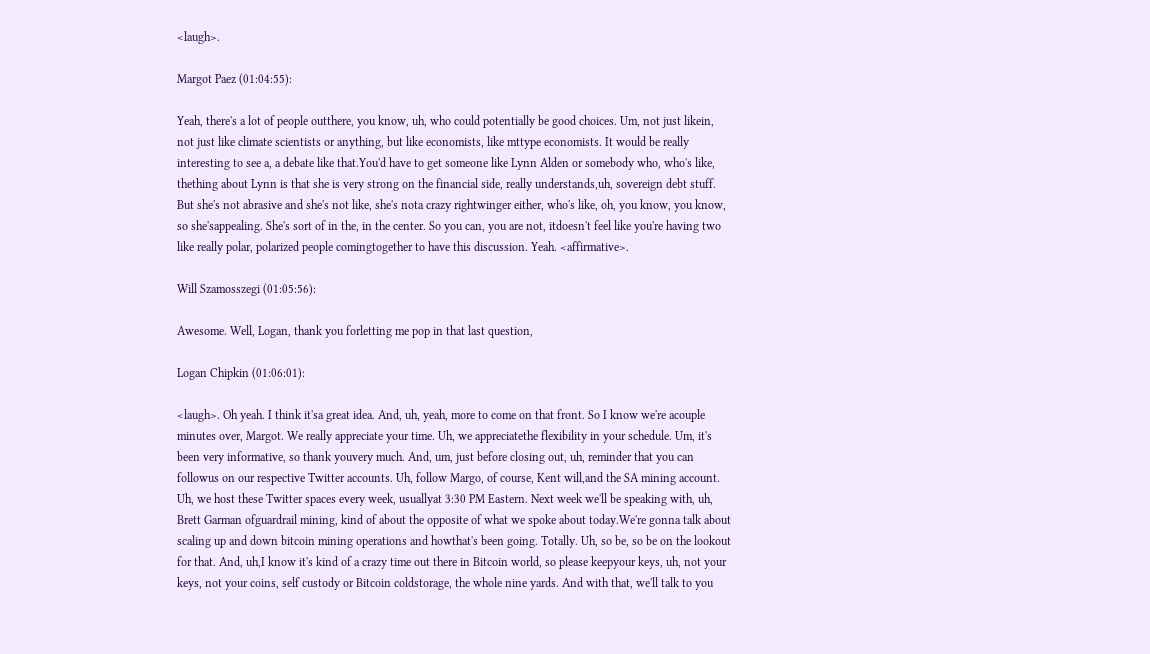<laugh>.

Margot Paez (01:04:55):

Yeah, there's a lot of people outthere, you know, uh, who could potentially be good choices. Um, not just likein, not just like climate scientists or anything, but like economists, like mttype economists. It would be really interesting to see a, a debate like that.You'd have to get someone like Lynn Alden or somebody who, who's like, thething about Lynn is that she is very strong on the financial side, really understands,uh, sovereign debt stuff. But she's not abrasive and she's not like, she's nota crazy rightwinger either, who's like, oh, you know, you know, so she'sappealing. She's sort of in the, in the center. So you can, you are not, itdoesn't feel like you're having two like really polar, polarized people comingtogether to have this discussion. Yeah. <affirmative>.

Will Szamosszegi (01:05:56):

Awesome. Well, Logan, thank you forletting me pop in that last question,

Logan Chipkin (01:06:01):

<laugh>. Oh yeah. I think it'sa great idea. And, uh, yeah, more to come on that front. So I know we're acouple minutes over, Margot. We really appreciate your time. Uh, we appreciatethe flexibility in your schedule. Um, it's been very informative, so thank youvery much. And, um, just before closing out, uh, reminder that you can followus on our respective Twitter accounts. Uh, follow Margo, of course, Kent will,and the SA mining account. Uh, we host these Twitter spaces every week, usuallyat 3:30 PM Eastern. Next week we'll be speaking with, uh, Brett Garman ofguardrail mining, kind of about the opposite of what we spoke about today.We're gonna talk about scaling up and down bitcoin mining operations and howthat's been going. Totally. Uh, so be, so be on the lookout for that. And, uh,I know it's kind of a crazy time out there in Bitcoin world, so please keepyour keys, uh, not your keys, not your coins, self custody or Bitcoin coldstorage, the whole nine yards. And with that, we'll talk to you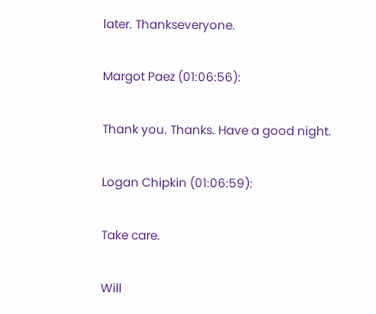later. Thankseveryone.

Margot Paez (01:06:56):

Thank you. Thanks. Have a good night.

Logan Chipkin (01:06:59):

Take care.

Will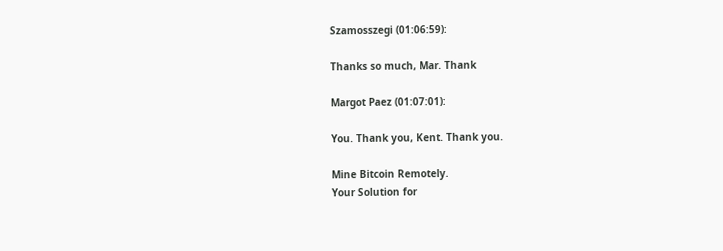Szamosszegi (01:06:59):

Thanks so much, Mar. Thank

Margot Paez (01:07:01):

You. Thank you, Kent. Thank you.

Mine Bitcoin Remotely.
Your Solution for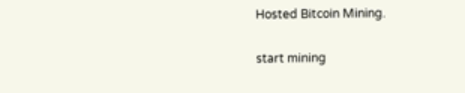Hosted Bitcoin Mining.

start mining